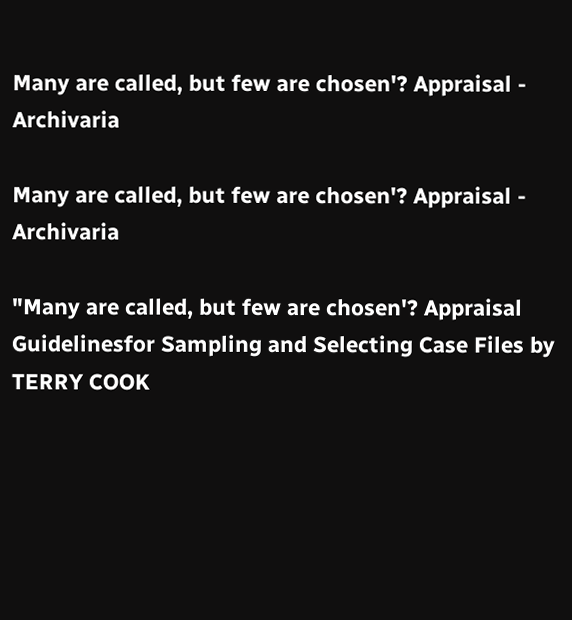Many are called, but few are chosen'? Appraisal - Archivaria

Many are called, but few are chosen'? Appraisal - Archivaria

"Many are called, but few are chosen'? Appraisal Guidelinesfor Sampling and Selecting Case Files by TERRY COOK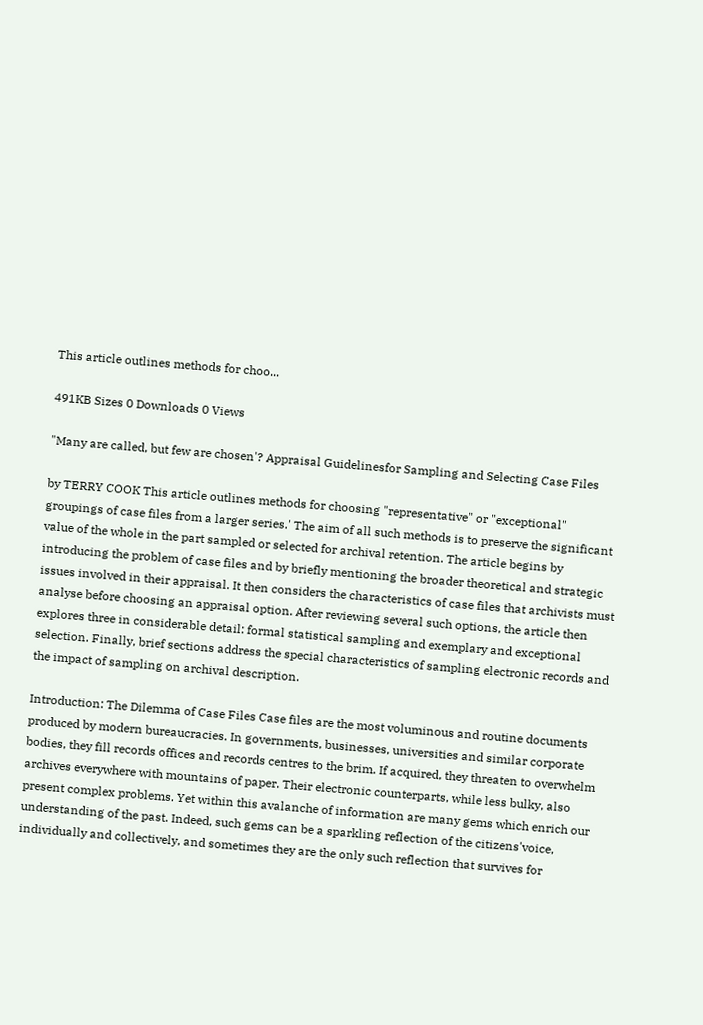This article outlines methods for choo...

491KB Sizes 0 Downloads 0 Views

"Many are called, but few are chosen'? Appraisal Guidelinesfor Sampling and Selecting Case Files

by TERRY COOK This article outlines methods for choosing "representative" or "exceptional" groupings of case files from a larger series.' The aim of all such methods is to preserve the significant value of the whole in the part sampled or selected for archival retention. The article begins by introducing the problem of case files and by briefly mentioning the broader theoretical and strategic issues involved in their appraisal. It then considers the characteristics of case files that archivists must analyse before choosing an appraisal option. After reviewing several such options, the article then explores three in considerable detail: formal statistical sampling and exemplary and exceptional selection. Finally, brief sections address the special characteristics of sampling electronic records and the impact of sampling on archival description.

Introduction: The Dilemma of Case Files Case files are the most voluminous and routine documents produced by modern bureaucracies. In governments, businesses, universities and similar corporate bodies, they fill records offices and records centres to the brim. If acquired, they threaten to overwhelm archives everywhere with mountains of paper. Their electronic counterparts, while less bulky, also present complex problems. Yet within this avalanche of information are many gems which enrich our understanding of the past. Indeed, such gems can be a sparkling reflection of the citizens'voice, individually and collectively, and sometimes they are the only such reflection that survives for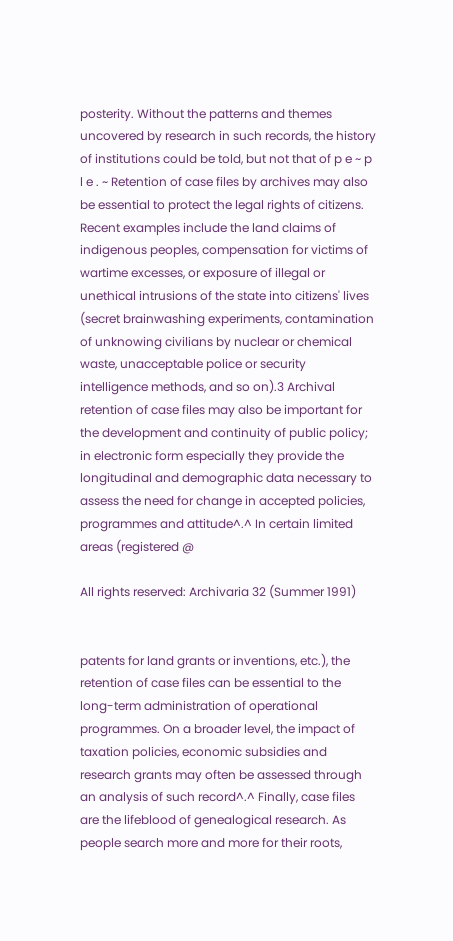posterity. Without the patterns and themes uncovered by research in such records, the history of institutions could be told, but not that of p e ~ p l e . ~ Retention of case files by archives may also be essential to protect the legal rights of citizens. Recent examples include the land claims of indigenous peoples, compensation for victims of wartime excesses, or exposure of illegal or unethical intrusions of the state into citizens' lives (secret brainwashing experiments, contamination of unknowing civilians by nuclear or chemical waste, unacceptable police or security intelligence methods, and so on).3 Archival retention of case files may also be important for the development and continuity of public policy; in electronic form especially they provide the longitudinal and demographic data necessary to assess the need for change in accepted policies, programmes and attitude^.^ In certain limited areas (registered @

All rights reserved: Archivaria 32 (Summer 1991)


patents for land grants or inventions, etc.), the retention of case files can be essential to the long-term administration of operational programmes. On a broader level, the impact of taxation policies, economic subsidies and research grants may often be assessed through an analysis of such record^.^ Finally, case files are the lifeblood of genealogical research. As people search more and more for their roots,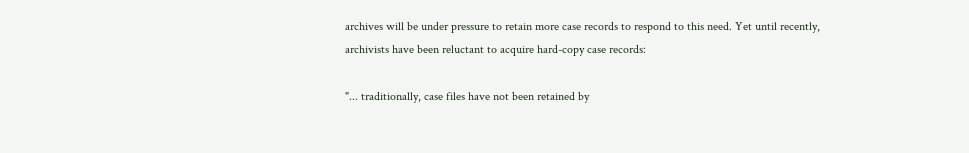archives will be under pressure to retain more case records to respond to this need. Yet until recently, archivists have been reluctant to acquire hard-copy case records:

"... traditionally, case files have not been retained by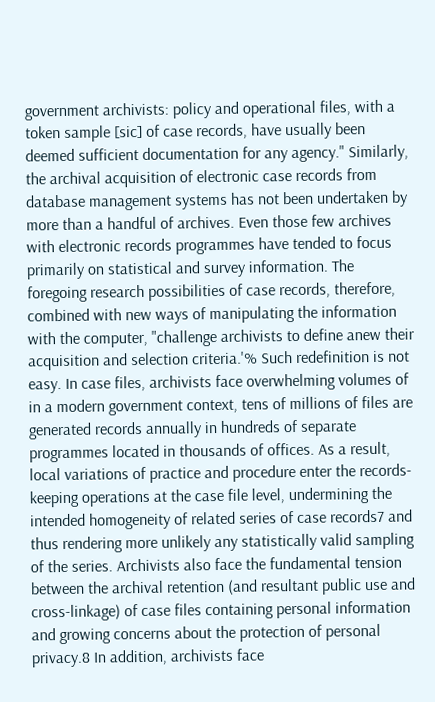government archivists: policy and operational files, with a token sample [sic] of case records, have usually been deemed sufficient documentation for any agency." Similarly, the archival acquisition of electronic case records from database management systems has not been undertaken by more than a handful of archives. Even those few archives with electronic records programmes have tended to focus primarily on statistical and survey information. The foregoing research possibilities of case records, therefore, combined with new ways of manipulating the information with the computer, "challenge archivists to define anew their acquisition and selection criteria.'% Such redefinition is not easy. In case files, archivists face overwhelming volumes of in a modern government context, tens of millions of files are generated records annually in hundreds of separate programmes located in thousands of offices. As a result, local variations of practice and procedure enter the records-keeping operations at the case file level, undermining the intended homogeneity of related series of case records7 and thus rendering more unlikely any statistically valid sampling of the series. Archivists also face the fundamental tension between the archival retention (and resultant public use and cross-linkage) of case files containing personal information and growing concerns about the protection of personal privacy.8 In addition, archivists face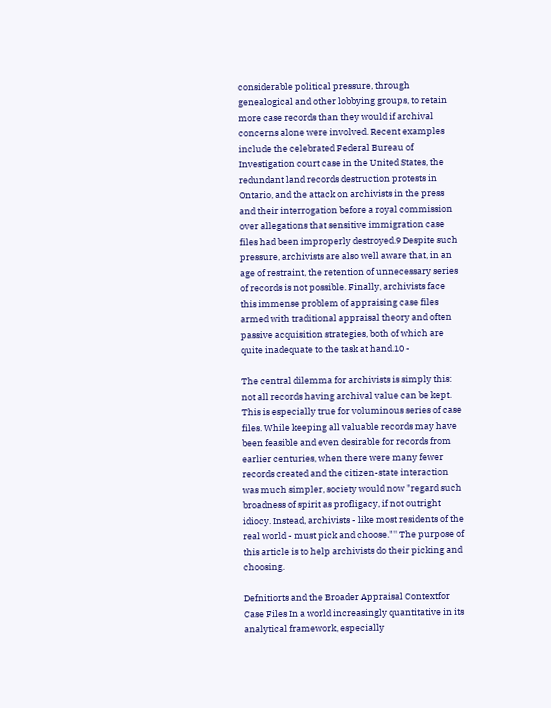considerable political pressure, through genealogical and other lobbying groups, to retain more case records than they would if archival concerns alone were involved. Recent examples include the celebrated Federal Bureau of Investigation court case in the United States, the redundant land records destruction protests in Ontario, and the attack on archivists in the press and their interrogation before a royal commission over allegations that sensitive immigration case files had been improperly destroyed.9 Despite such pressure, archivists are also well aware that, in an age of restraint, the retention of unnecessary series of records is not possible. Finally, archivists face this immense problem of appraising case files armed with traditional appraisal theory and often passive acquisition strategies, both of which are quite inadequate to the task at hand.10 -

The central dilemma for archivists is simply this: not all records having archival value can be kept. This is especially true for voluminous series of case files. While keeping all valuable records may have been feasible and even desirable for records from earlier centuries, when there were many fewer records created and the citizen-state interaction was much simpler, society would now "regard such broadness of spirit as profligacy, if not outright idiocy. Instead, archivists - like most residents of the real world - must pick and choose."'' The purpose of this article is to help archivists do their picking and choosing.

Defnitiorts and the Broader Appraisal Contextfor Case Files In a world increasingly quantitative in its analytical framework, especially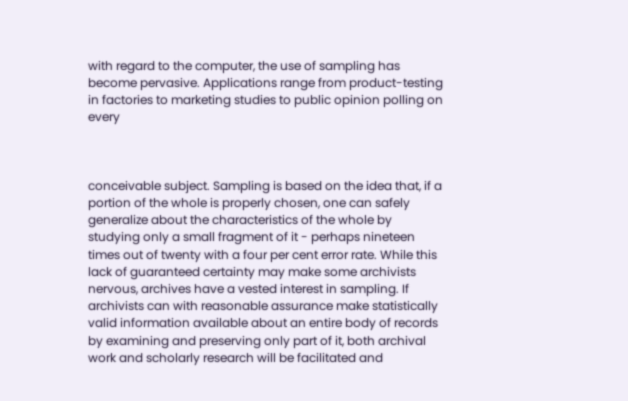with regard to the computer, the use of sampling has become pervasive. Applications range from product-testing in factories to marketing studies to public opinion polling on every



conceivable subject. Sampling is based on the idea that, if a portion of the whole is properly chosen, one can safely generalize about the characteristics of the whole by studying only a small fragment of it - perhaps nineteen times out of twenty with a four per cent error rate. While this lack of guaranteed certainty may make some archivists nervous, archives have a vested interest in sampling. If archivists can with reasonable assurance make statistically valid information available about an entire body of records by examining and preserving only part of it, both archival work and scholarly research will be facilitated and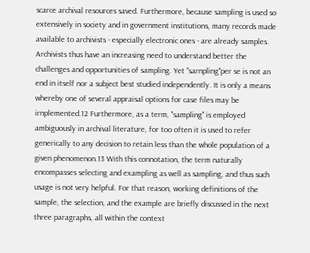scarce archival resources saved. Furthermore, because sampling is used so extensively in society and in government institutions, many records made available to archivists - especially electronic ones - are already samples. Archivists thus have an increasing need to understand better the challenges and opportunities of sampling. Yet "sarnpling"per se is not an end in itself nor a subject best studied independently. It is only a means whereby one of several appraisal options for case files may be irnplemented.12 Furthermore, as a term, "sampling" is employed ambiguously in archival literature, for too often it is used to refer generically to any decision to retain less than the whole population of a given phenomenon.13 With this connotation, the term naturally encompasses selecting and exampling as well as sampling, and thus such usage is not very helpful. For that reason, working definitions of the sample, the selection, and the example are briefly discussed in the next three paragraphs, all within the context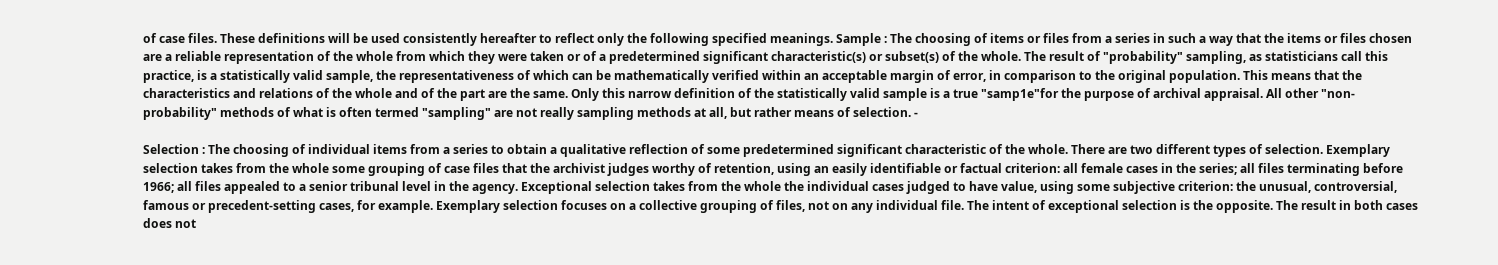of case files. These definitions will be used consistently hereafter to reflect only the following specified meanings. Sample : The choosing of items or files from a series in such a way that the items or files chosen are a reliable representation of the whole from which they were taken or of a predetermined significant characteristic(s) or subset(s) of the whole. The result of "probability" sampling, as statisticians call this practice, is a statistically valid sample, the representativeness of which can be mathematically verified within an acceptable margin of error, in comparison to the original population. This means that the characteristics and relations of the whole and of the part are the same. Only this narrow definition of the statistically valid sample is a true "samp1e"for the purpose of archival appraisal. All other "non-probability" methods of what is often termed "sampling" are not really sampling methods at all, but rather means of selection. -

Selection : The choosing of individual items from a series to obtain a qualitative reflection of some predetermined significant characteristic of the whole. There are two different types of selection. Exemplary selection takes from the whole some grouping of case files that the archivist judges worthy of retention, using an easily identifiable or factual criterion: all female cases in the series; all files terminating before 1966; all files appealed to a senior tribunal level in the agency. Exceptional selection takes from the whole the individual cases judged to have value, using some subjective criterion: the unusual, controversial, famous or precedent-setting cases, for example. Exemplary selection focuses on a collective grouping of files, not on any individual file. The intent of exceptional selection is the opposite. The result in both cases does not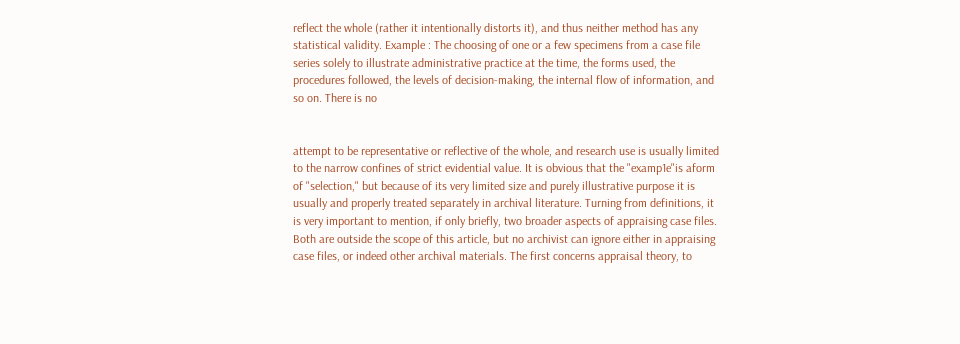reflect the whole (rather it intentionally distorts it), and thus neither method has any statistical validity. Example : The choosing of one or a few specimens from a case file series solely to illustrate administrative practice at the time, the forms used, the procedures followed, the levels of decision-making, the internal flow of information, and so on. There is no


attempt to be representative or reflective of the whole, and research use is usually limited to the narrow confines of strict evidential value. It is obvious that the "examp1e"is aform of "selection," but because of its very limited size and purely illustrative purpose it is usually and properly treated separately in archival literature. Turning from definitions, it is very important to mention, if only briefly, two broader aspects of appraising case files. Both are outside the scope of this article, but no archivist can ignore either in appraising case files, or indeed other archival materials. The first concerns appraisal theory, to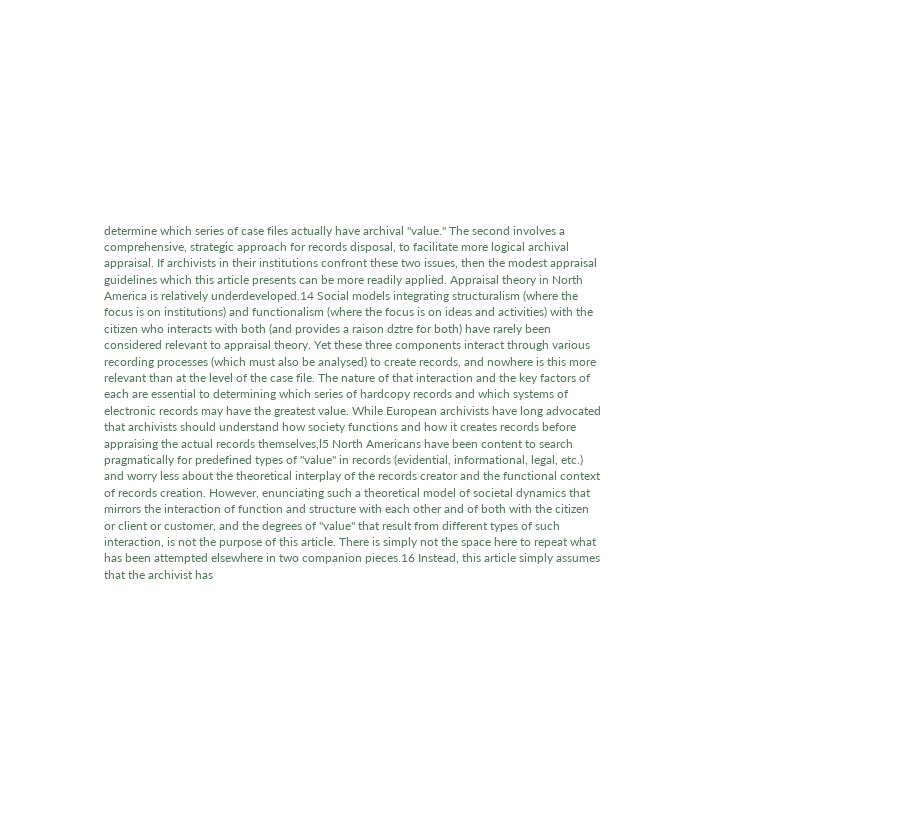determine which series of case files actually have archival "value." The second involves a comprehensive, strategic approach for records disposal, to facilitate more logical archival appraisal. If archivists in their institutions confront these two issues, then the modest appraisal guidelines which this article presents can be more readily applied. Appraisal theory in North America is relatively underdeveloped.14 Social models integrating structuralism (where the focus is on institutions) and functionalism (where the focus is on ideas and activities) with the citizen who interacts with both (and provides a raison dztre for both) have rarely been considered relevant to appraisal theory. Yet these three components interact through various recording processes (which must also be analysed) to create records, and nowhere is this more relevant than at the level of the case file. The nature of that interaction and the key factors of each are essential to determining which series of hardcopy records and which systems of electronic records may have the greatest value. While European archivists have long advocated that archivists should understand how society functions and how it creates records before appraising the actual records themselves,l5 North Americans have been content to search pragmatically for predefined types of "value" in records (evidential, informational, legal, etc.) and worry less about the theoretical interplay of the records creator and the functional context of records creation. However, enunciating such a theoretical model of societal dynamics that mirrors the interaction of function and structure with each other and of both with the citizen or client or customer, and the degrees of "value" that result from different types of such interaction, is not the purpose of this article. There is simply not the space here to repeat what has been attempted elsewhere in two companion pieces.16 Instead, this article simply assumes that the archivist has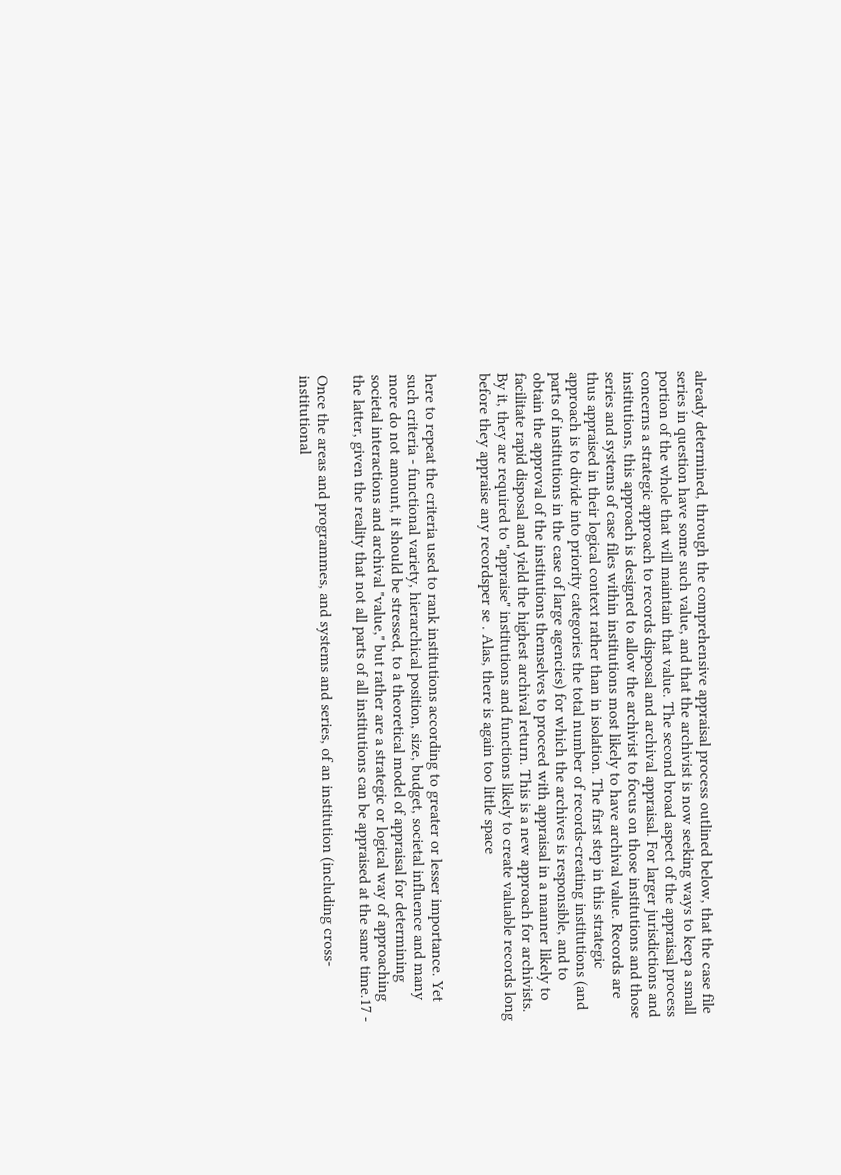already determined, through the comprehensive appraisal process outlined below, that the case file series in question have some such value, and that the archivist is now seeking ways to keep a small portion of the whole that will maintain that value. The second broad aspect of the appraisal process concerns a strategic approach to records disposal and archival appraisal. For larger jurisdictions and institutions, this approach is designed to allow the archivist to focus on those institutions and those series and systems of case files within institutions most likely to have archival value. Records are thus appraised in their logical context rather than in isolation. The first step in this strategic approach is to divide into priority categories the total number of records-creating institutions (and parts of institutions in the case of large agencies) for which the archives is responsible, and to obtain the approval of the institutions themselves to proceed with appraisal in a manner likely to facilitate rapid disposal and yield the highest archival return. This is a new approach for archivists. By it, they are required to "appraise" institutions and functions likely to create valuable records long before they appraise any recordsper se . Alas, there is again too little space


here to repeat the criteria used to rank institutions according to greater or lesser importance. Yet such criteria - functional variety, hierarchical position, size, budget, societal influence and many more do not amount, it should be stressed, to a theoretical model of appraisal for determining societal interactions and archival "value," but rather are a strategic or logical way of approaching the latter, given the reality that not all parts of all institutions can be appraised at the same time.17 -

Once the areas and programmes, and systems and series, of an institution (including cross-institutional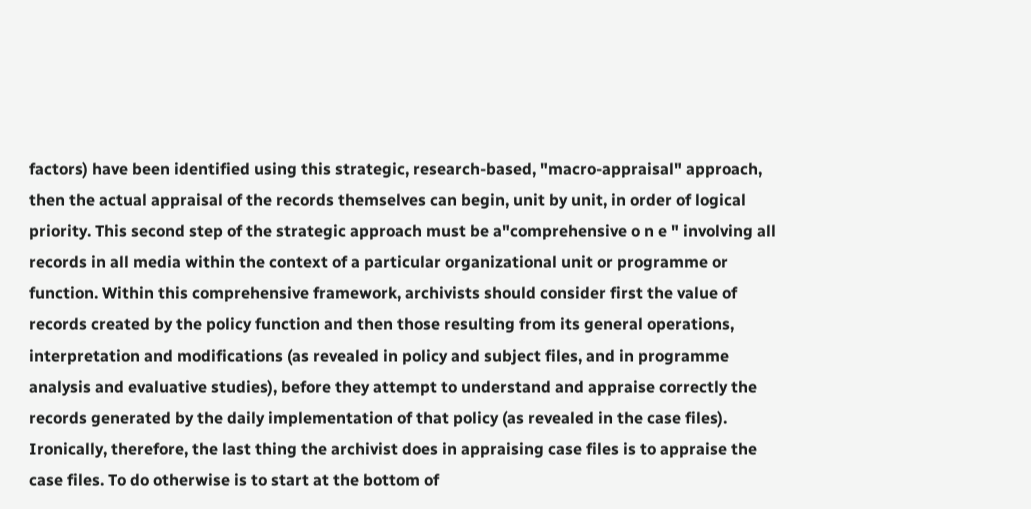factors) have been identified using this strategic, research-based, "macro-appraisal" approach, then the actual appraisal of the records themselves can begin, unit by unit, in order of logical priority. This second step of the strategic approach must be a"comprehensive o n e " involving all records in all media within the context of a particular organizational unit or programme or function. Within this comprehensive framework, archivists should consider first the value of records created by the policy function and then those resulting from its general operations, interpretation and modifications (as revealed in policy and subject files, and in programme analysis and evaluative studies), before they attempt to understand and appraise correctly the records generated by the daily implementation of that policy (as revealed in the case files). Ironically, therefore, the last thing the archivist does in appraising case files is to appraise the case files. To do otherwise is to start at the bottom of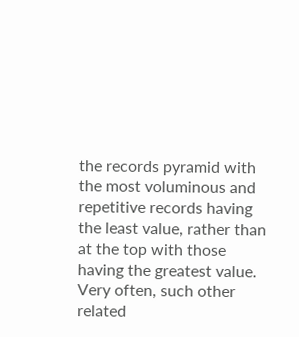the records pyramid with the most voluminous and repetitive records having the least value, rather than at the top with those having the greatest value. Very often, such other related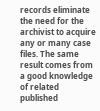records eliminate the need for the archivist to acquire any or many case files. The same result comes from a good knowledge of related published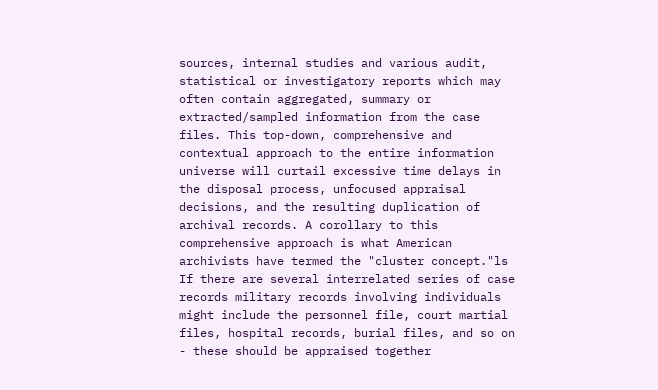sources, internal studies and various audit, statistical or investigatory reports which may often contain aggregated, summary or extracted/sampled information from the case files. This top-down, comprehensive and contextual approach to the entire information universe will curtail excessive time delays in the disposal process, unfocused appraisal decisions, and the resulting duplication of archival records. A corollary to this comprehensive approach is what American archivists have termed the "cluster concept."ls If there are several interrelated series of case records military records involving individuals might include the personnel file, court martial files, hospital records, burial files, and so on - these should be appraised together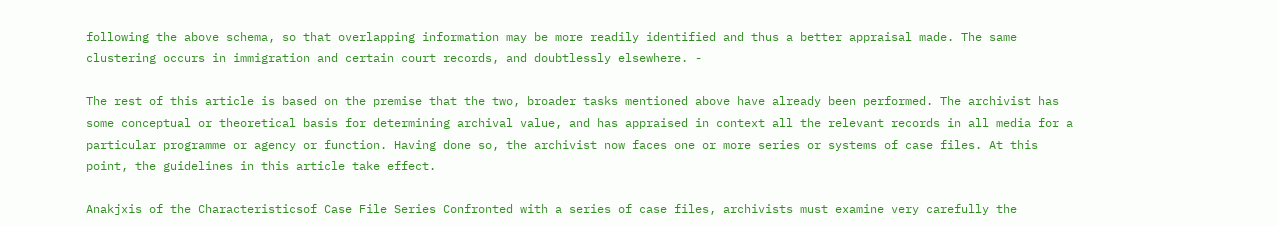following the above schema, so that overlapping information may be more readily identified and thus a better appraisal made. The same clustering occurs in immigration and certain court records, and doubtlessly elsewhere. -

The rest of this article is based on the premise that the two, broader tasks mentioned above have already been performed. The archivist has some conceptual or theoretical basis for determining archival value, and has appraised in context all the relevant records in all media for a particular programme or agency or function. Having done so, the archivist now faces one or more series or systems of case files. At this point, the guidelines in this article take effect.

Anakjxis of the Characteristicsof Case File Series Confronted with a series of case files, archivists must examine very carefully the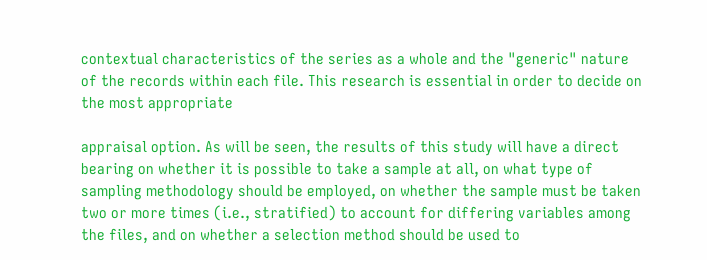contextual characteristics of the series as a whole and the "generic" nature of the records within each file. This research is essential in order to decide on the most appropriate

appraisal option. As will be seen, the results of this study will have a direct bearing on whether it is possible to take a sample at all, on what type of sampling methodology should be employed, on whether the sample must be taken two or more times (i.e., stratified) to account for differing variables among the files, and on whether a selection method should be used to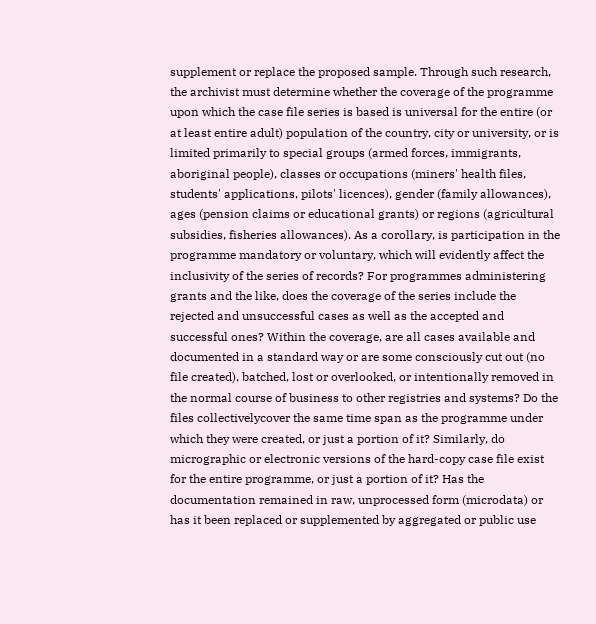supplement or replace the proposed sample. Through such research, the archivist must determine whether the coverage of the programme upon which the case file series is based is universal for the entire (or at least entire adult) population of the country, city or university, or is limited primarily to special groups (armed forces, immigrants, aboriginal people), classes or occupations (miners' health files, students' applications, pilots' licences), gender (family allowances), ages (pension claims or educational grants) or regions (agricultural subsidies, fisheries allowances). As a corollary, is participation in the programme mandatory or voluntary, which will evidently affect the inclusivity of the series of records? For programmes administering grants and the like, does the coverage of the series include the rejected and unsuccessful cases as well as the accepted and successful ones? Within the coverage, are all cases available and documented in a standard way or are some consciously cut out (no file created), batched, lost or overlooked, or intentionally removed in the normal course of business to other registries and systems? Do the files collectivelycover the same time span as the programme under which they were created, or just a portion of it? Similarly, do micrographic or electronic versions of the hard-copy case file exist for the entire programme, or just a portion of it? Has the documentation remained in raw, unprocessed form (microdata) or has it been replaced or supplemented by aggregated or public use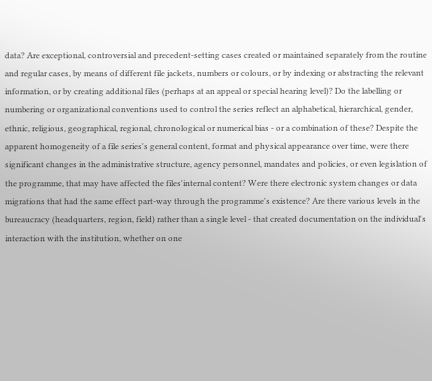data? Are exceptional, controversial and precedent-setting cases created or maintained separately from the routine and regular cases, by means of different file jackets, numbers or colours, or by indexing or abstracting the relevant information, or by creating additional files (perhaps at an appeal or special hearing level)? Do the labelling or numbering or organizational conventions used to control the series reflect an alphabetical, hierarchical, gender, ethnic, religious, geographical, regional, chronological or numerical bias - or a combination of these? Despite the apparent homogeneity of a file series's general content, format and physical appearance over time, were there significant changes in the administrative structure, agency personnel, mandates and policies, or even legislation of the programme, that may have affected the files'internal content? Were there electronic system changes or data migrations that had the same effect part-way through the programme's existence? Are there various levels in the bureaucracy (headquarters, region, field) rather than a single level - that created documentation on the individual's interaction with the institution, whether on one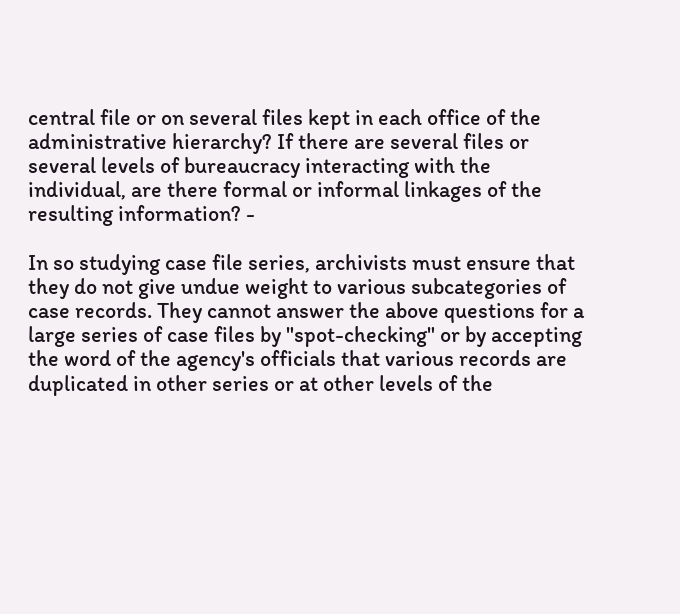central file or on several files kept in each office of the administrative hierarchy? If there are several files or several levels of bureaucracy interacting with the individual, are there formal or informal linkages of the resulting information? -

In so studying case file series, archivists must ensure that they do not give undue weight to various subcategories of case records. They cannot answer the above questions for a large series of case files by "spot-checking" or by accepting the word of the agency's officials that various records are duplicated in other series or at other levels of the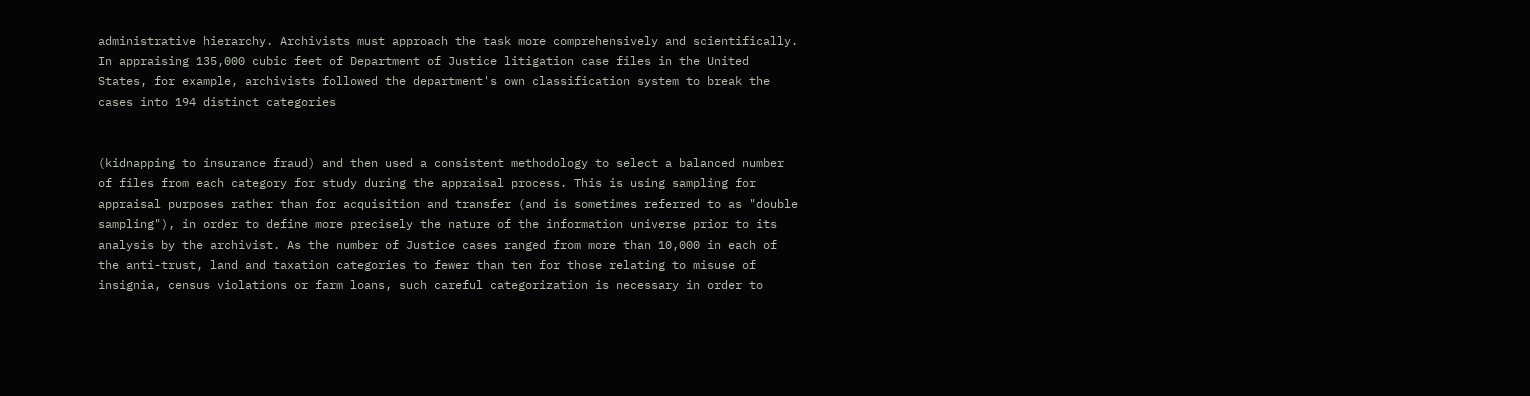administrative hierarchy. Archivists must approach the task more comprehensively and scientifically. In appraising 135,000 cubic feet of Department of Justice litigation case files in the United States, for example, archivists followed the department's own classification system to break the cases into 194 distinct categories


(kidnapping to insurance fraud) and then used a consistent methodology to select a balanced number of files from each category for study during the appraisal process. This is using sampling for appraisal purposes rather than for acquisition and transfer (and is sometimes referred to as "double sampling"), in order to define more precisely the nature of the information universe prior to its analysis by the archivist. As the number of Justice cases ranged from more than 10,000 in each of the anti-trust, land and taxation categories to fewer than ten for those relating to misuse of insignia, census violations or farm loans, such careful categorization is necessary in order to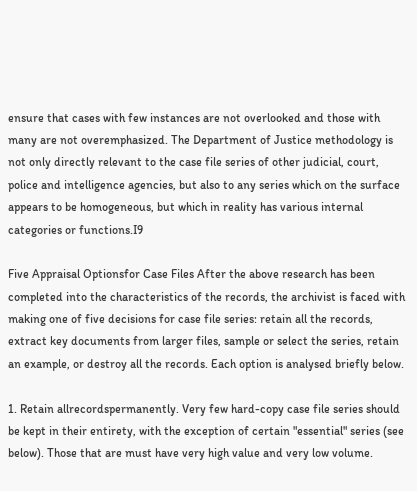ensure that cases with few instances are not overlooked and those with many are not overemphasized. The Department of Justice methodology is not only directly relevant to the case file series of other judicial, court, police and intelligence agencies, but also to any series which on the surface appears to be homogeneous, but which in reality has various internal categories or functions.I9

Five Appraisal Optionsfor Case Files After the above research has been completed into the characteristics of the records, the archivist is faced with making one of five decisions for case file series: retain all the records, extract key documents from larger files, sample or select the series, retain an example, or destroy all the records. Each option is analysed briefly below.

1. Retain allrecordspermanently. Very few hard-copy case file series should be kept in their entirety, with the exception of certain "essential" series (see below). Those that are must have very high value and very low volume.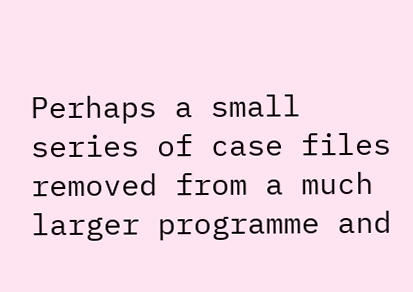Perhaps a small series of case files removed from a much larger programme and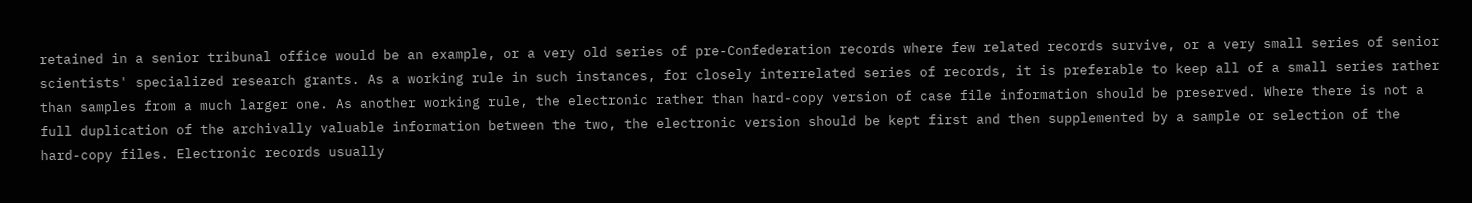retained in a senior tribunal office would be an example, or a very old series of pre-Confederation records where few related records survive, or a very small series of senior scientists' specialized research grants. As a working rule in such instances, for closely interrelated series of records, it is preferable to keep all of a small series rather than samples from a much larger one. As another working rule, the electronic rather than hard-copy version of case file information should be preserved. Where there is not a full duplication of the archivally valuable information between the two, the electronic version should be kept first and then supplemented by a sample or selection of the hard-copy files. Electronic records usually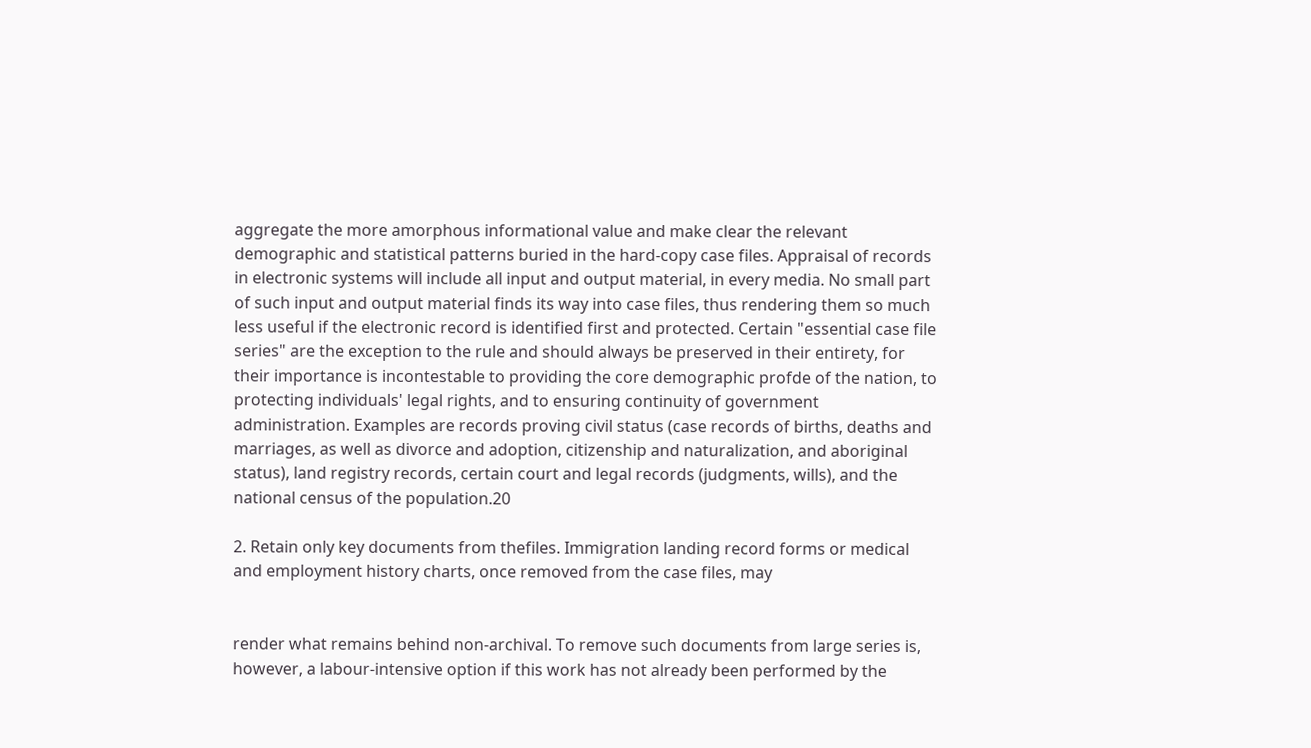aggregate the more amorphous informational value and make clear the relevant demographic and statistical patterns buried in the hard-copy case files. Appraisal of records in electronic systems will include all input and output material, in every media. No small part of such input and output material finds its way into case files, thus rendering them so much less useful if the electronic record is identified first and protected. Certain "essential case file series" are the exception to the rule and should always be preserved in their entirety, for their importance is incontestable to providing the core demographic profde of the nation, to protecting individuals' legal rights, and to ensuring continuity of government administration. Examples are records proving civil status (case records of births, deaths and marriages, as well as divorce and adoption, citizenship and naturalization, and aboriginal status), land registry records, certain court and legal records (judgments, wills), and the national census of the population.20

2. Retain only key documents from thefiles. Immigration landing record forms or medical and employment history charts, once removed from the case files, may


render what remains behind non-archival. To remove such documents from large series is, however, a labour-intensive option if this work has not already been performed by the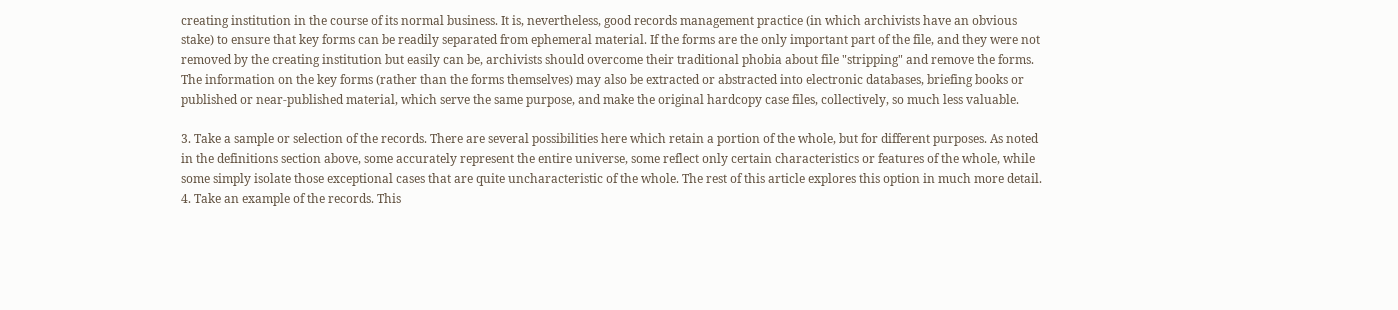creating institution in the course of its normal business. It is, nevertheless, good records management practice (in which archivists have an obvious stake) to ensure that key forms can be readily separated from ephemeral material. If the forms are the only important part of the file, and they were not removed by the creating institution but easily can be, archivists should overcome their traditional phobia about file "stripping" and remove the forms. The information on the key forms (rather than the forms themselves) may also be extracted or abstracted into electronic databases, briefing books or published or near-published material, which serve the same purpose, and make the original hardcopy case files, collectively, so much less valuable.

3. Take a sample or selection of the records. There are several possibilities here which retain a portion of the whole, but for different purposes. As noted in the definitions section above, some accurately represent the entire universe, some reflect only certain characteristics or features of the whole, while some simply isolate those exceptional cases that are quite uncharacteristic of the whole. The rest of this article explores this option in much more detail. 4. Take an example of the records. This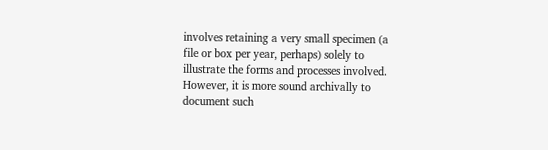involves retaining a very small specimen (a file or box per year, perhaps) solely to illustrate the forms and processes involved. However, it is more sound archivally to document such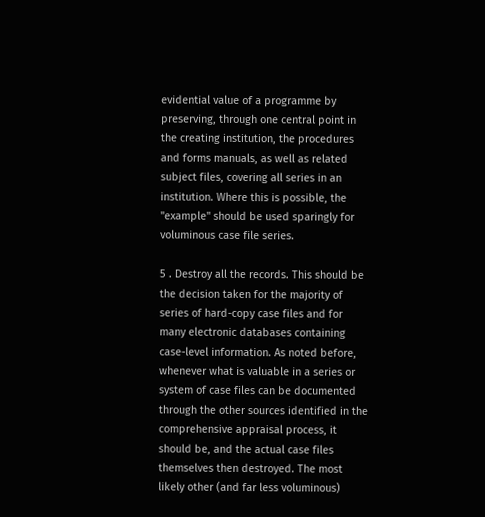evidential value of a programme by preserving, through one central point in the creating institution, the procedures and forms manuals, as well as related subject files, covering all series in an institution. Where this is possible, the "example" should be used sparingly for voluminous case file series.

5 . Destroy all the records. This should be the decision taken for the majority of series of hard-copy case files and for many electronic databases containing case-level information. As noted before, whenever what is valuable in a series or system of case files can be documented through the other sources identified in the comprehensive appraisal process, it should be, and the actual case files themselves then destroyed. The most likely other (and far less voluminous)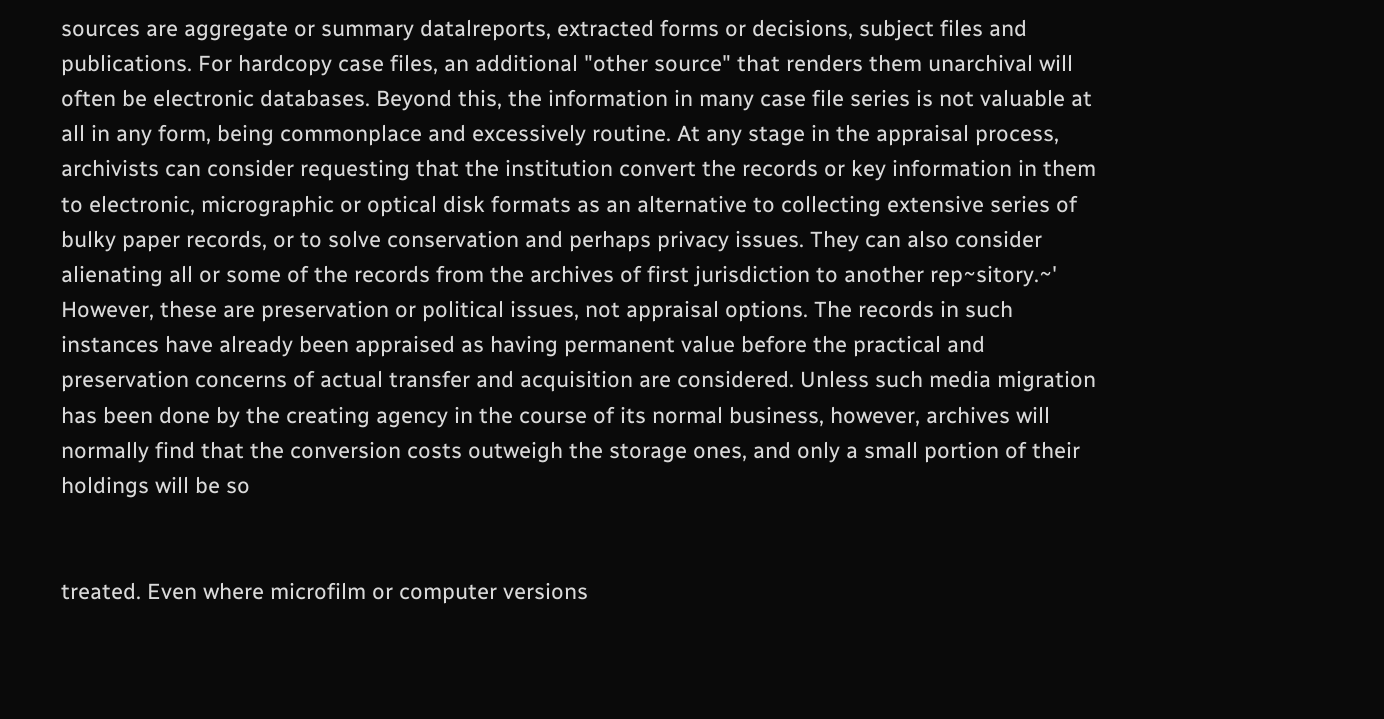sources are aggregate or summary datalreports, extracted forms or decisions, subject files and publications. For hardcopy case files, an additional "other source" that renders them unarchival will often be electronic databases. Beyond this, the information in many case file series is not valuable at all in any form, being commonplace and excessively routine. At any stage in the appraisal process, archivists can consider requesting that the institution convert the records or key information in them to electronic, micrographic or optical disk formats as an alternative to collecting extensive series of bulky paper records, or to solve conservation and perhaps privacy issues. They can also consider alienating all or some of the records from the archives of first jurisdiction to another rep~sitory.~' However, these are preservation or political issues, not appraisal options. The records in such instances have already been appraised as having permanent value before the practical and preservation concerns of actual transfer and acquisition are considered. Unless such media migration has been done by the creating agency in the course of its normal business, however, archives will normally find that the conversion costs outweigh the storage ones, and only a small portion of their holdings will be so


treated. Even where microfilm or computer versions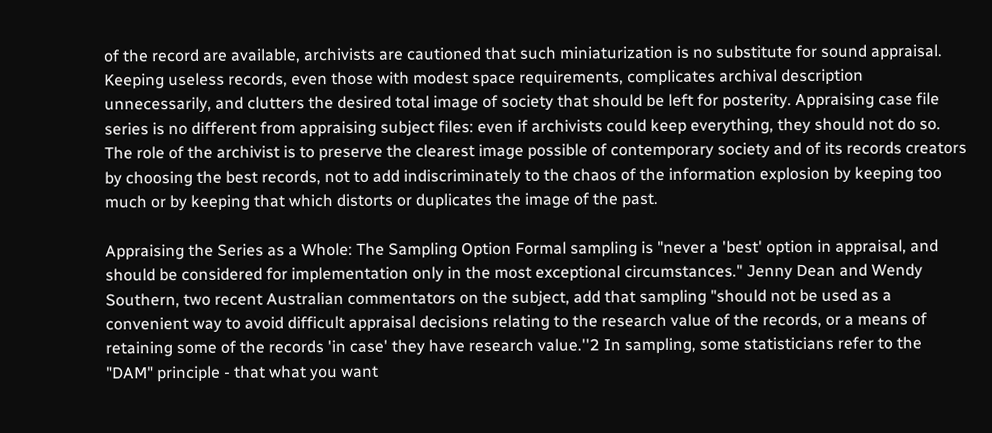of the record are available, archivists are cautioned that such miniaturization is no substitute for sound appraisal. Keeping useless records, even those with modest space requirements, complicates archival description unnecessarily, and clutters the desired total image of society that should be left for posterity. Appraising case file series is no different from appraising subject files: even if archivists could keep everything, they should not do so. The role of the archivist is to preserve the clearest image possible of contemporary society and of its records creators by choosing the best records, not to add indiscriminately to the chaos of the information explosion by keeping too much or by keeping that which distorts or duplicates the image of the past.

Appraising the Series as a Whole: The Sampling Option Formal sampling is "never a 'best' option in appraisal, and should be considered for implementation only in the most exceptional circumstances." Jenny Dean and Wendy Southern, two recent Australian commentators on the subject, add that sampling "should not be used as a convenient way to avoid difficult appraisal decisions relating to the research value of the records, or a means of retaining some of the records 'in case' they have research value.''2 In sampling, some statisticians refer to the "DAM" principle - that what you want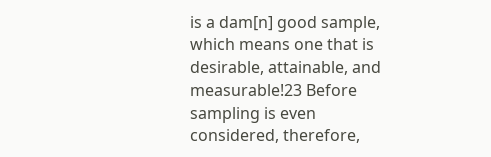is a dam[n] good sample, which means one that is desirable, attainable, and measurable!23 Before sampling is even considered, therefore,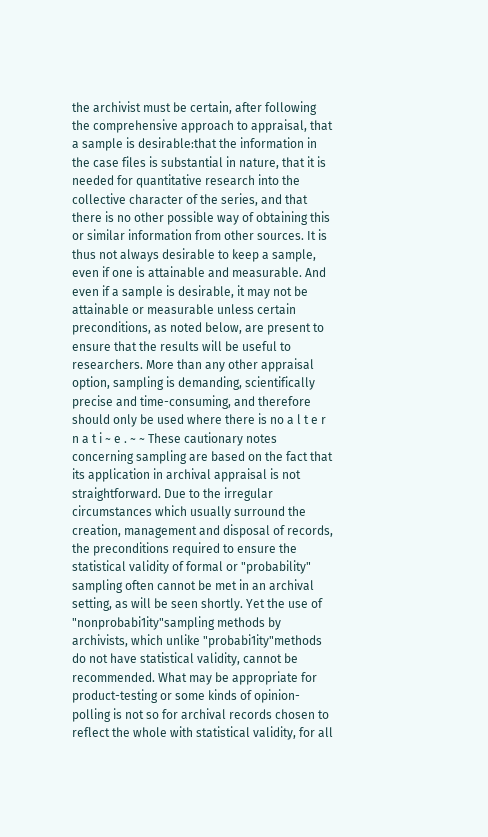the archivist must be certain, after following the comprehensive approach to appraisal, that a sample is desirable:that the information in the case files is substantial in nature, that it is needed for quantitative research into the collective character of the series, and that there is no other possible way of obtaining this or similar information from other sources. It is thus not always desirable to keep a sample, even if one is attainable and measurable. And even if a sample is desirable, it may not be attainable or measurable unless certain preconditions, as noted below, are present to ensure that the results will be useful to researchers. More than any other appraisal option, sampling is demanding, scientifically precise and time-consuming, and therefore should only be used where there is no a l t e r n a t i ~ e . ~ ~ These cautionary notes concerning sampling are based on the fact that its application in archival appraisal is not straightforward. Due to the irregular circumstances which usually surround the creation, management and disposal of records, the preconditions required to ensure the statistical validity of formal or "probability" sampling often cannot be met in an archival setting, as will be seen shortly. Yet the use of "nonprobabi1ity"sampling methods by archivists, which unlike "probabi1ity"methods do not have statistical validity, cannot be recommended. What may be appropriate for product-testing or some kinds of opinion-polling is not so for archival records chosen to reflect the whole with statistical validity, for all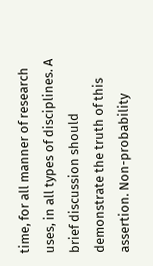time, for all manner of research uses, in all types of disciplines. A brief discussion should demonstrate the truth of this assertion. Non-probability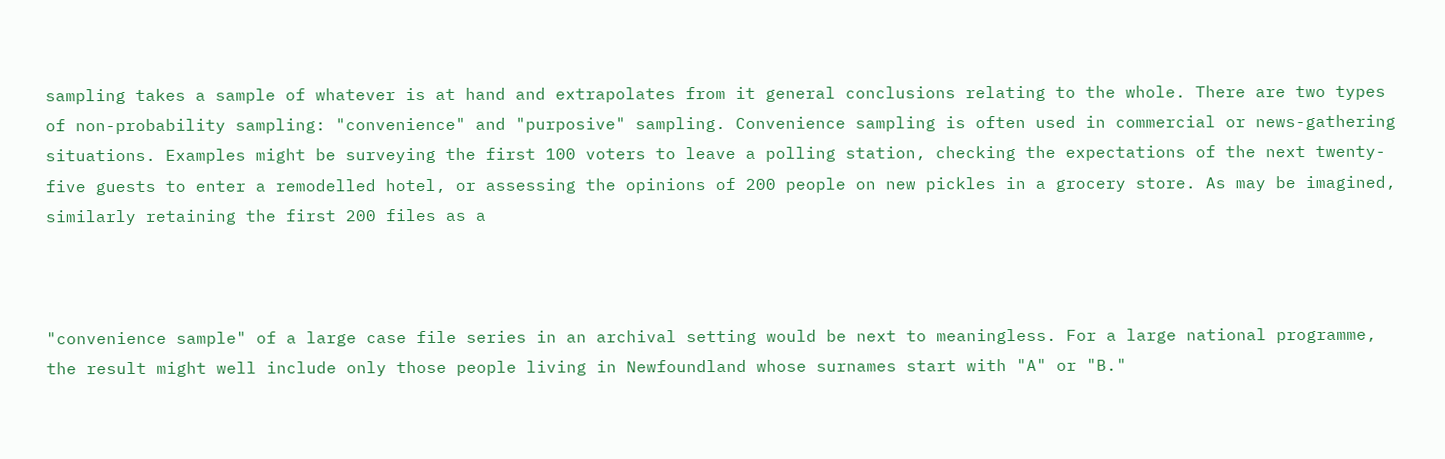sampling takes a sample of whatever is at hand and extrapolates from it general conclusions relating to the whole. There are two types of non-probability sampling: "convenience" and "purposive" sampling. Convenience sampling is often used in commercial or news-gathering situations. Examples might be surveying the first 100 voters to leave a polling station, checking the expectations of the next twenty-five guests to enter a remodelled hotel, or assessing the opinions of 200 people on new pickles in a grocery store. As may be imagined, similarly retaining the first 200 files as a



"convenience sample" of a large case file series in an archival setting would be next to meaningless. For a large national programme, the result might well include only those people living in Newfoundland whose surnames start with "A" or "B."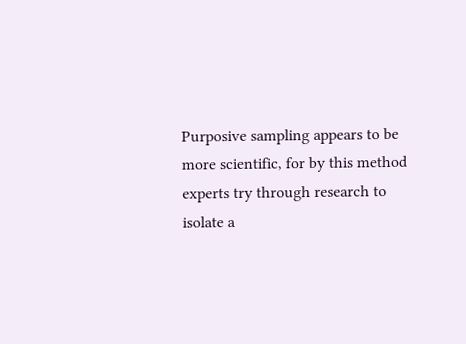Purposive sampling appears to be more scientific, for by this method experts try through research to isolate a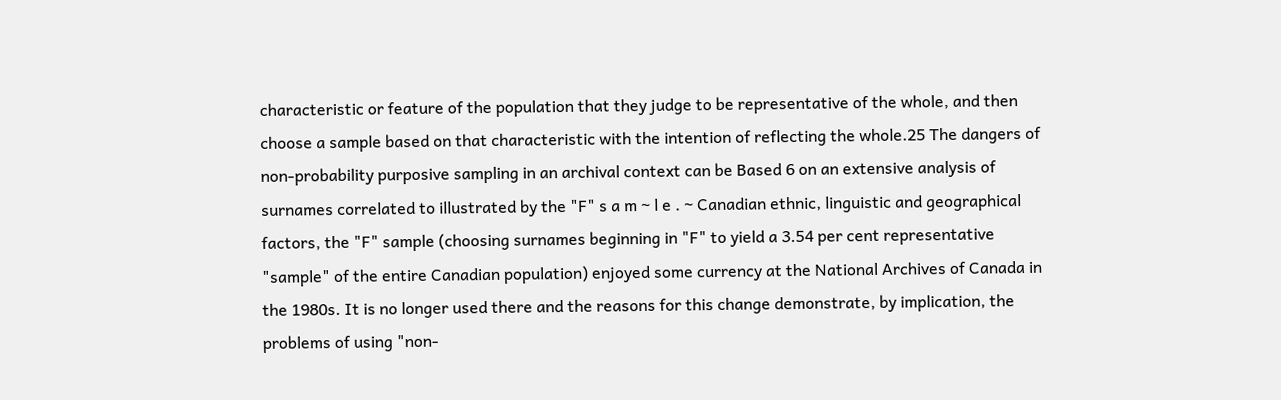characteristic or feature of the population that they judge to be representative of the whole, and then choose a sample based on that characteristic with the intention of reflecting the whole.25 The dangers of non-probability purposive sampling in an archival context can be Based 6 on an extensive analysis of surnames correlated to illustrated by the "F" s a m ~ l e . ~ Canadian ethnic, linguistic and geographical factors, the "F" sample (choosing surnames beginning in "F" to yield a 3.54 per cent representative "sample" of the entire Canadian population) enjoyed some currency at the National Archives of Canada in the 1980s. It is no longer used there and the reasons for this change demonstrate, by implication, the problems of using "non-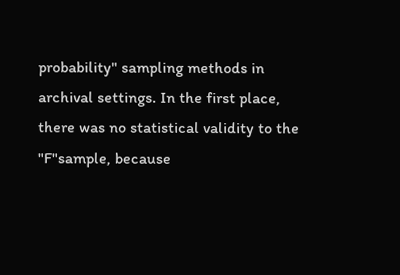probability" sampling methods in archival settings. In the first place, there was no statistical validity to the "F"sample, because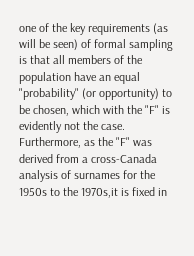one of the key requirements (as will be seen) of formal sampling is that all members of the population have an equal "probability" (or opportunity) to be chosen, which with the "F" is evidently not the case. Furthermore, as the "F" was derived from a cross-Canada analysis of surnames for the 1950s to the 1970s,it is fixed in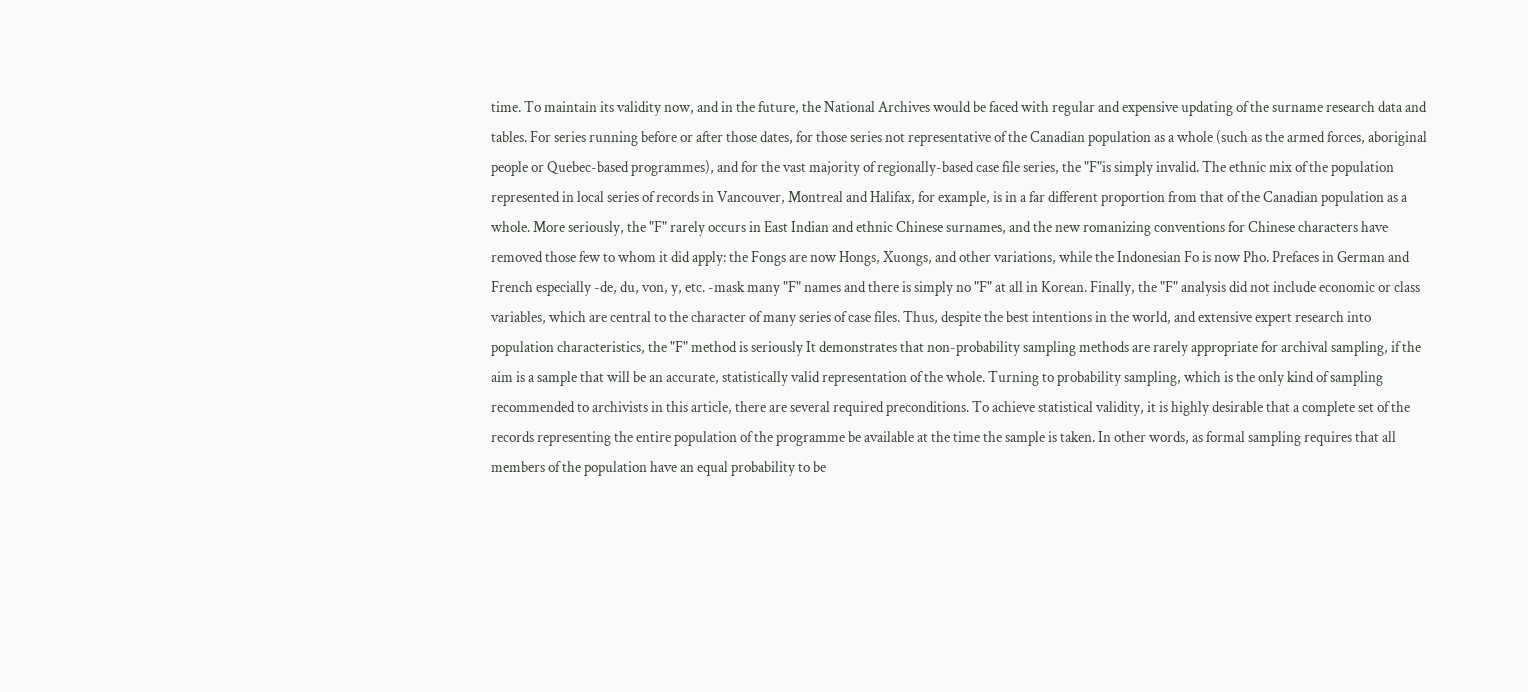time. To maintain its validity now, and in the future, the National Archives would be faced with regular and expensive updating of the surname research data and tables. For series running before or after those dates, for those series not representative of the Canadian population as a whole (such as the armed forces, aboriginal people or Quebec-based programmes), and for the vast majority of regionally-based case file series, the "F"is simply invalid. The ethnic mix of the population represented in local series of records in Vancouver, Montreal and Halifax, for example, is in a far different proportion from that of the Canadian population as a whole. More seriously, the "F" rarely occurs in East Indian and ethnic Chinese surnames, and the new romanizing conventions for Chinese characters have removed those few to whom it did apply: the Fongs are now Hongs, Xuongs, and other variations, while the Indonesian Fo is now Pho. Prefaces in German and French especially -de, du, von, y, etc. -mask many "F" names and there is simply no "F" at all in Korean. Finally, the "F" analysis did not include economic or class variables, which are central to the character of many series of case files. Thus, despite the best intentions in the world, and extensive expert research into population characteristics, the "F" method is seriously It demonstrates that non-probability sampling methods are rarely appropriate for archival sampling, if the aim is a sample that will be an accurate, statistically valid representation of the whole. Turning to probability sampling, which is the only kind of sampling recommended to archivists in this article, there are several required preconditions. To achieve statistical validity, it is highly desirable that a complete set of the records representing the entire population of the programme be available at the time the sample is taken. In other words, as formal sampling requires that all members of the population have an equal probability to be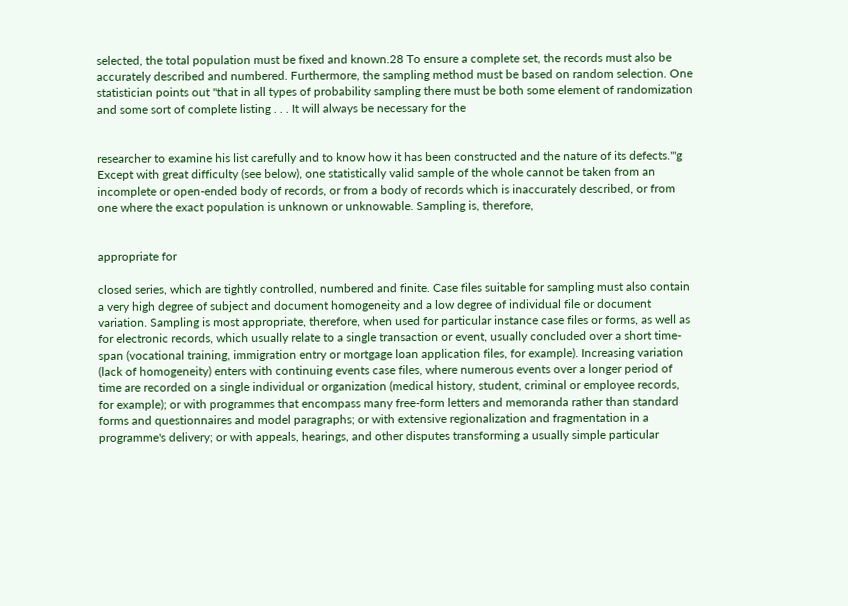selected, the total population must be fixed and known.28 To ensure a complete set, the records must also be accurately described and numbered. Furthermore, the sampling method must be based on random selection. One statistician points out "that in all types of probability sampling there must be both some element of randomization and some sort of complete listing . . . It will always be necessary for the


researcher to examine his list carefully and to know how it has been constructed and the nature of its defects.'"g Except with great difficulty (see below), one statistically valid sample of the whole cannot be taken from an incomplete or open-ended body of records, or from a body of records which is inaccurately described, or from one where the exact population is unknown or unknowable. Sampling is, therefore,


appropriate for

closed series, which are tightly controlled, numbered and finite. Case files suitable for sampling must also contain a very high degree of subject and document homogeneity and a low degree of individual file or document variation. Sampling is most appropriate, therefore, when used for particular instance case files or forms, as well as for electronic records, which usually relate to a single transaction or event, usually concluded over a short time-span (vocational training, immigration entry or mortgage loan application files, for example). Increasing variation (lack of homogeneity) enters with continuing events case files, where numerous events over a longer period of time are recorded on a single individual or organization (medical history, student, criminal or employee records, for example); or with programmes that encompass many free-form letters and memoranda rather than standard forms and questionnaires and model paragraphs; or with extensive regionalization and fragmentation in a programme's delivery; or with appeals, hearings, and other disputes transforming a usually simple particular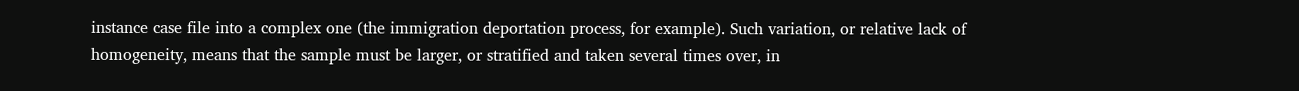instance case file into a complex one (the immigration deportation process, for example). Such variation, or relative lack of homogeneity, means that the sample must be larger, or stratified and taken several times over, in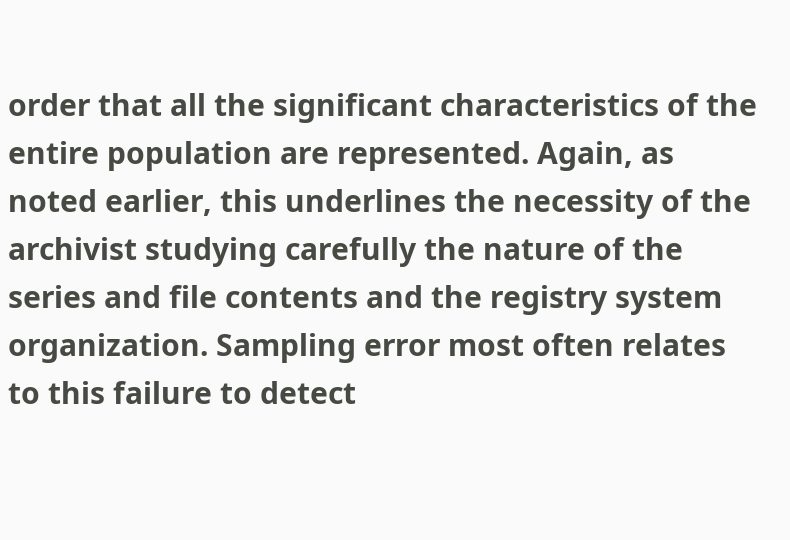order that all the significant characteristics of the entire population are represented. Again, as noted earlier, this underlines the necessity of the archivist studying carefully the nature of the series and file contents and the registry system organization. Sampling error most often relates to this failure to detect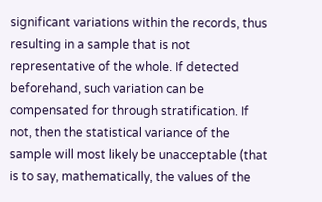significant variations within the records, thus resulting in a sample that is not representative of the whole. If detected beforehand, such variation can be compensated for through stratification. If not, then the statistical variance of the sample will most likely be unacceptable (that is to say, mathematically, the values of the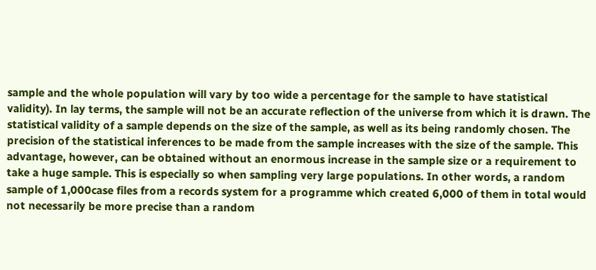sample and the whole population will vary by too wide a percentage for the sample to have statistical validity). In lay terms, the sample will not be an accurate reflection of the universe from which it is drawn. The statistical validity of a sample depends on the size of the sample, as well as its being randomly chosen. The precision of the statistical inferences to be made from the sample increases with the size of the sample. This advantage, however, can be obtained without an enormous increase in the sample size or a requirement to take a huge sample. This is especially so when sampling very large populations. In other words, a random sample of 1,000case files from a records system for a programme which created 6,000 of them in total would not necessarily be more precise than a random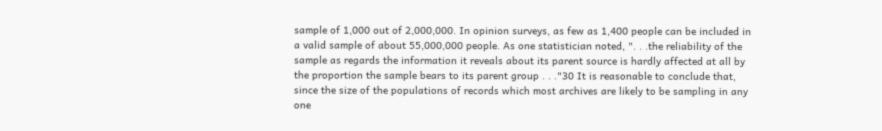sample of 1,000 out of 2,000,000. In opinion surveys, as few as 1,400 people can be included in a valid sample of about 55,000,000 people. As one statistician noted, ". . .the reliability of the sample as regards the information it reveals about its parent source is hardly affected at all by the proportion the sample bears to its parent group . . ."30 It is reasonable to conclude that, since the size of the populations of records which most archives are likely to be sampling in any one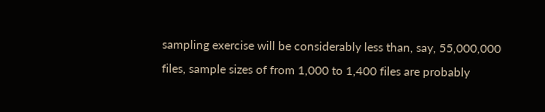sampling exercise will be considerably less than, say, 55,000,000 files, sample sizes of from 1,000 to 1,400 files are probably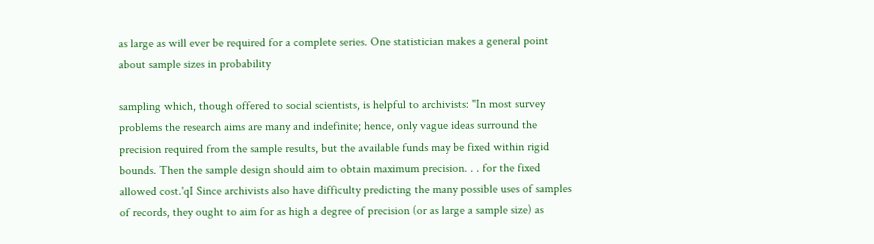as large as will ever be required for a complete series. One statistician makes a general point about sample sizes in probability

sampling which, though offered to social scientists, is helpful to archivists: "In most survey problems the research aims are many and indefinite; hence, only vague ideas surround the precision required from the sample results, but the available funds may be fixed within rigid bounds. Then the sample design should aim to obtain maximum precision. . . for the fixed allowed cost.'qI Since archivists also have difficulty predicting the many possible uses of samples of records, they ought to aim for as high a degree of precision (or as large a sample size) as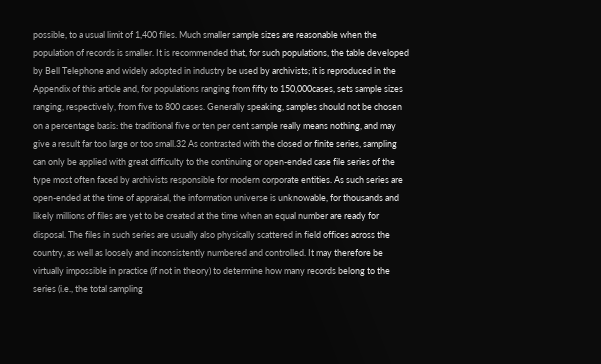possible, to a usual limit of 1,400 files. Much smaller sample sizes are reasonable when the population of records is smaller. It is recommended that, for such populations, the table developed by Bell Telephone and widely adopted in industry be used by archivists; it is reproduced in the Appendix of this article and, for populations ranging from fifty to 150,000cases, sets sample sizes ranging, respectively, from five to 800 cases. Generally speaking, samples should not be chosen on a percentage basis: the traditional five or ten per cent sample really means nothing, and may give a result far too large or too small.32 As contrasted with the closed or finite series, sampling can only be applied with great difficulty to the continuing or open-ended case file series of the type most often faced by archivists responsible for modern corporate entities. As such series are open-ended at the time of appraisal, the information universe is unknowable, for thousands and likely millions of files are yet to be created at the time when an equal number are ready for disposal. The files in such series are usually also physically scattered in field offices across the country, as well as loosely and inconsistently numbered and controlled. It may therefore be virtually impossible in practice (if not in theory) to determine how many records belong to the series (i.e., the total sampling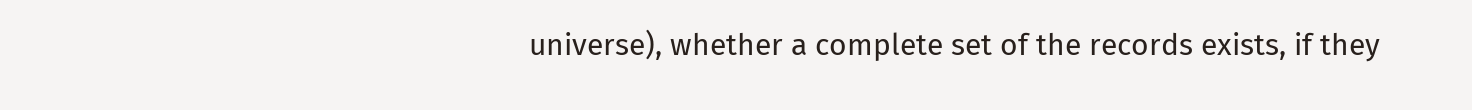universe), whether a complete set of the records exists, if they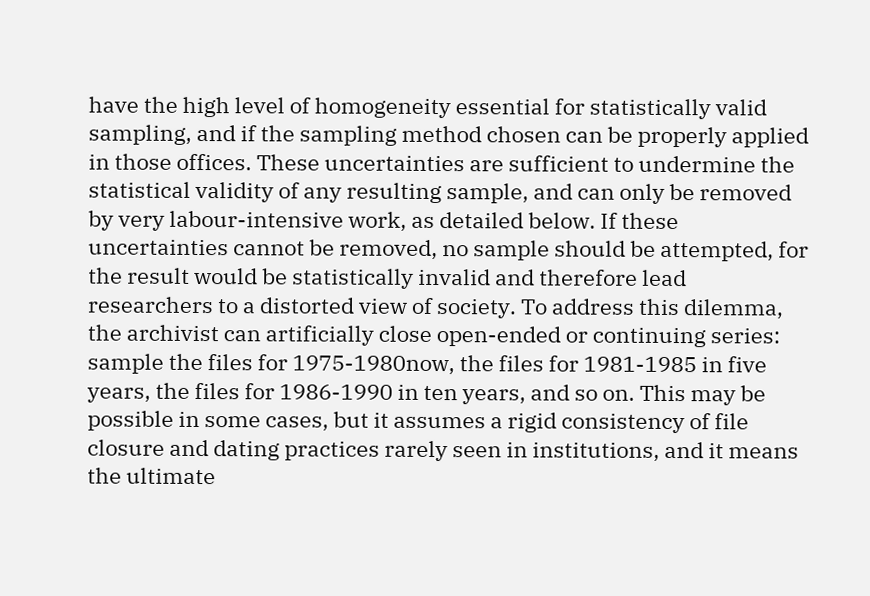have the high level of homogeneity essential for statistically valid sampling, and if the sampling method chosen can be properly applied in those offices. These uncertainties are sufficient to undermine the statistical validity of any resulting sample, and can only be removed by very labour-intensive work, as detailed below. If these uncertainties cannot be removed, no sample should be attempted, for the result would be statistically invalid and therefore lead researchers to a distorted view of society. To address this dilemma, the archivist can artificially close open-ended or continuing series: sample the files for 1975-1980now, the files for 1981-1985 in five years, the files for 1986-1990 in ten years, and so on. This may be possible in some cases, but it assumes a rigid consistency of file closure and dating practices rarely seen in institutions, and it means the ultimate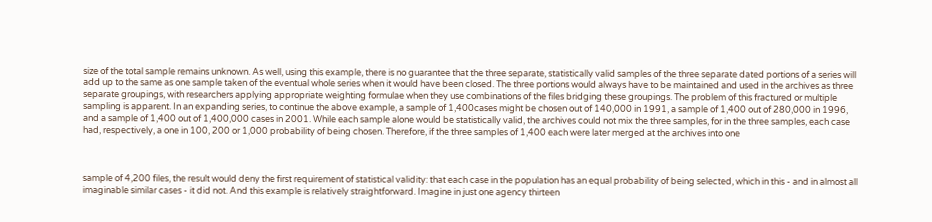size of the total sample remains unknown. As well, using this example, there is no guarantee that the three separate, statistically valid samples of the three separate dated portions of a series will add up to the same as one sample taken of the eventual whole series when it would have been closed. The three portions would always have to be maintained and used in the archives as three separate groupings, with researchers applying appropriate weighting formulae when they use combinations of the files bridging these groupings. The problem of this fractured or multiple sampling is apparent. In an expanding series, to continue the above example, a sample of 1,400cases might be chosen out of 140,000 in 1991, a sample of 1,400 out of 280,000 in 1996, and a sample of 1,400 out of 1,400,000 cases in 2001. While each sample alone would be statistically valid, the archives could not mix the three samples, for in the three samples, each case had, respectively, a one in 100, 200 or 1,000 probability of being chosen. Therefore, if the three samples of 1,400 each were later merged at the archives into one



sample of 4,200 files, the result would deny the first requirement of statistical validity: that each case in the population has an equal probability of being selected, which in this - and in almost all imaginable similar cases - it did not. And this example is relatively straightforward. Imagine in just one agency thirteen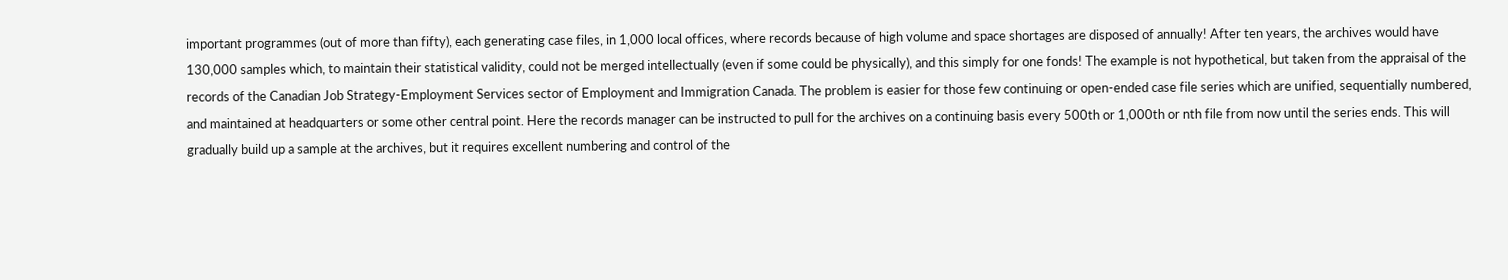important programmes (out of more than fifty), each generating case files, in 1,000 local offices, where records because of high volume and space shortages are disposed of annually! After ten years, the archives would have 130,000 samples which, to maintain their statistical validity, could not be merged intellectually (even if some could be physically), and this simply for one fonds! The example is not hypothetical, but taken from the appraisal of the records of the Canadian Job Strategy-Employment Services sector of Employment and Immigration Canada. The problem is easier for those few continuing or open-ended case file series which are unified, sequentially numbered, and maintained at headquarters or some other central point. Here the records manager can be instructed to pull for the archives on a continuing basis every 500th or 1,000th or nth file from now until the series ends. This will gradually build up a sample at the archives, but it requires excellent numbering and control of the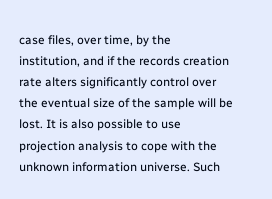case files, over time, by the institution, and if the records creation rate alters significantly control over the eventual size of the sample will be lost. It is also possible to use projection analysis to cope with the unknown information universe. Such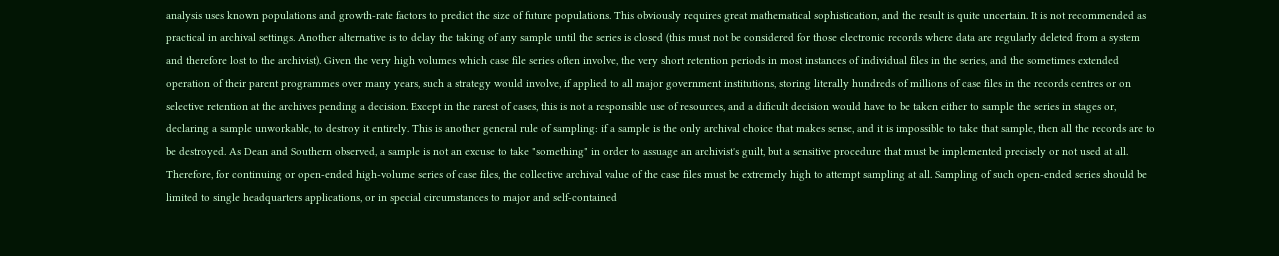analysis uses known populations and growth-rate factors to predict the size of future populations. This obviously requires great mathematical sophistication, and the result is quite uncertain. It is not recommended as practical in archival settings. Another alternative is to delay the taking of any sample until the series is closed (this must not be considered for those electronic records where data are regularly deleted from a system and therefore lost to the archivist). Given the very high volumes which case file series often involve, the very short retention periods in most instances of individual files in the series, and the sometimes extended operation of their parent programmes over many years, such a strategy would involve, if applied to all major government institutions, storing literally hundreds of millions of case files in the records centres or on selective retention at the archives pending a decision. Except in the rarest of cases, this is not a responsible use of resources, and a dificult decision would have to be taken either to sample the series in stages or, declaring a sample unworkable, to destroy it entirely. This is another general rule of sampling: if a sample is the only archival choice that makes sense, and it is impossible to take that sample, then all the records are to be destroyed. As Dean and Southern observed, a sample is not an excuse to take "something" in order to assuage an archivist's guilt, but a sensitive procedure that must be implemented precisely or not used at all. Therefore, for continuing or open-ended high-volume series of case files, the collective archival value of the case files must be extremely high to attempt sampling at all. Sampling of such open-ended series should be limited to single headquarters applications, or in special circumstances to major and self-contained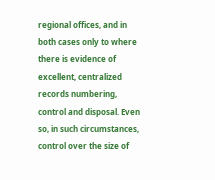regional offices, and in both cases only to where there is evidence of excellent, centralized records numbering, control and disposal. Even so, in such circumstances, control over the size of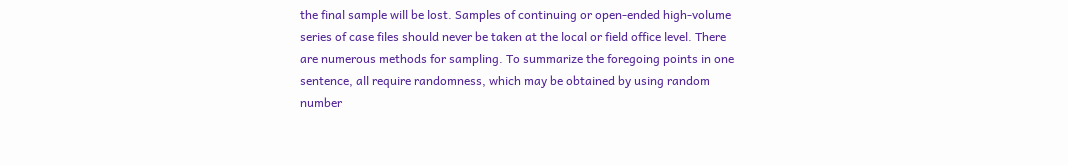the final sample will be lost. Samples of continuing or open-ended high-volume series of case files should never be taken at the local or field office level. There are numerous methods for sampling. To summarize the foregoing points in one sentence, all require randomness, which may be obtained by using random number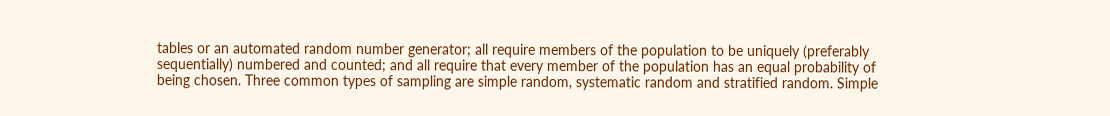tables or an automated random number generator; all require members of the population to be uniquely (preferably sequentially) numbered and counted; and all require that every member of the population has an equal probability of being chosen. Three common types of sampling are simple random, systematic random and stratified random. Simple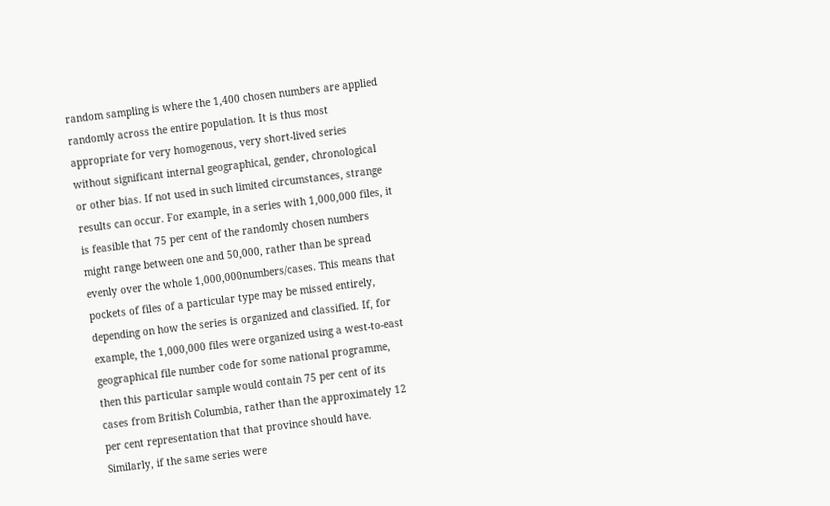random sampling is where the 1,400 chosen numbers are applied randomly across the entire population. It is thus most appropriate for very homogenous, very short-lived series without significant internal geographical, gender, chronological or other bias. If not used in such limited circumstances, strange results can occur. For example, in a series with 1,000,000 files, it is feasible that 75 per cent of the randomly chosen numbers might range between one and 50,000, rather than be spread evenly over the whole 1,000,000numbers/cases. This means that pockets of files of a particular type may be missed entirely, depending on how the series is organized and classified. If, for example, the 1,000,000 files were organized using a west-to-east geographical file number code for some national programme, then this particular sample would contain 75 per cent of its cases from British Columbia, rather than the approximately 12 per cent representation that that province should have. Similarly, if the same series were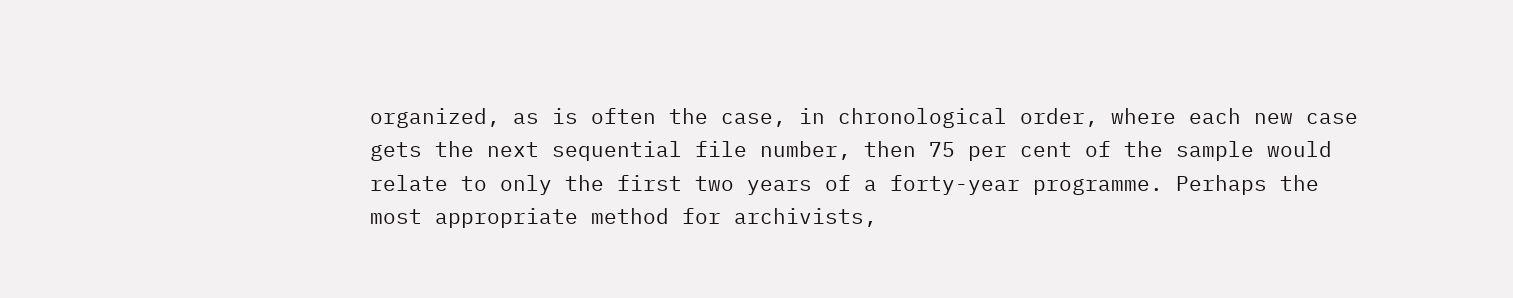organized, as is often the case, in chronological order, where each new case gets the next sequential file number, then 75 per cent of the sample would relate to only the first two years of a forty-year programme. Perhaps the most appropriate method for archivists,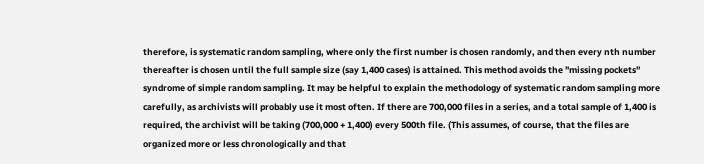therefore, is systematic random sampling, where only the first number is chosen randomly, and then every nth number thereafter is chosen until the full sample size (say 1,400 cases) is attained. This method avoids the "missing pockets" syndrome of simple random sampling. It may be helpful to explain the methodology of systematic random sampling more carefully, as archivists will probably use it most often. If there are 700,000 files in a series, and a total sample of 1,400 is required, the archivist will be taking (700,000 + 1,400) every 500th file. (This assumes, of course, that the files are organized more or less chronologically and that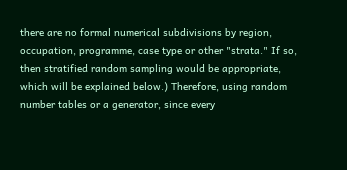there are no formal numerical subdivisions by region, occupation, programme, case type or other "strata." If so, then stratified random sampling would be appropriate, which will be explained below.) Therefore, using random number tables or a generator, since every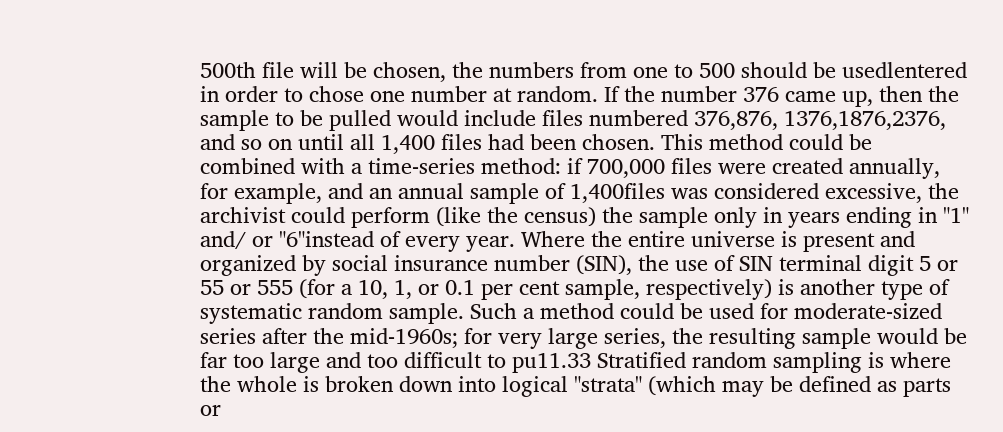500th file will be chosen, the numbers from one to 500 should be usedlentered in order to chose one number at random. If the number 376 came up, then the sample to be pulled would include files numbered 376,876, 1376,1876,2376, and so on until all 1,400 files had been chosen. This method could be combined with a time-series method: if 700,000 files were created annually, for example, and an annual sample of 1,400files was considered excessive, the archivist could perform (like the census) the sample only in years ending in "1" and/ or "6"instead of every year. Where the entire universe is present and organized by social insurance number (SIN), the use of SIN terminal digit 5 or 55 or 555 (for a 10, 1, or 0.1 per cent sample, respectively) is another type of systematic random sample. Such a method could be used for moderate-sized series after the mid-1960s; for very large series, the resulting sample would be far too large and too difficult to pu11.33 Stratified random sampling is where the whole is broken down into logical "strata" (which may be defined as parts or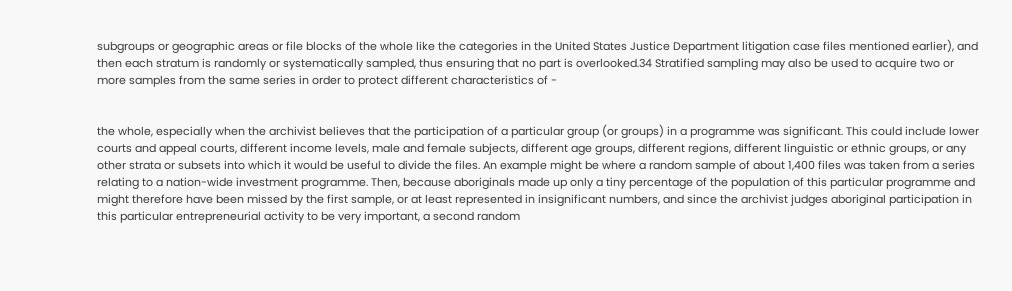subgroups or geographic areas or file blocks of the whole like the categories in the United States Justice Department litigation case files mentioned earlier), and then each stratum is randomly or systematically sampled, thus ensuring that no part is overlooked.34 Stratified sampling may also be used to acquire two or more samples from the same series in order to protect different characteristics of -


the whole, especially when the archivist believes that the participation of a particular group (or groups) in a programme was significant. This could include lower courts and appeal courts, different income levels, male and female subjects, different age groups, different regions, different linguistic or ethnic groups, or any other strata or subsets into which it would be useful to divide the files. An example might be where a random sample of about 1,400 files was taken from a series relating to a nation-wide investment programme. Then, because aboriginals made up only a tiny percentage of the population of this particular programme and might therefore have been missed by the first sample, or at least represented in insignificant numbers, and since the archivist judges aboriginal participation in this particular entrepreneurial activity to be very important, a second random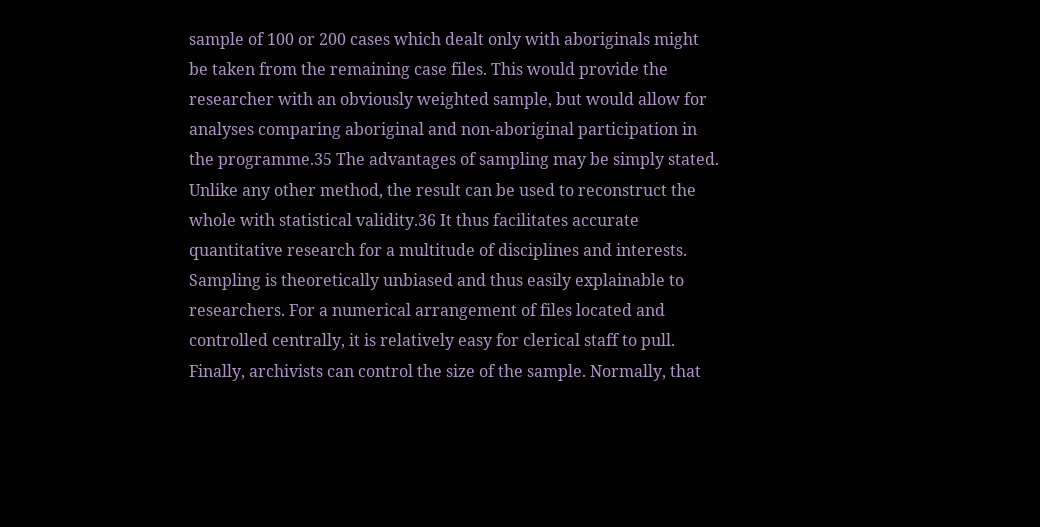sample of 100 or 200 cases which dealt only with aboriginals might be taken from the remaining case files. This would provide the researcher with an obviously weighted sample, but would allow for analyses comparing aboriginal and non-aboriginal participation in the programme.35 The advantages of sampling may be simply stated. Unlike any other method, the result can be used to reconstruct the whole with statistical validity.36 It thus facilitates accurate quantitative research for a multitude of disciplines and interests. Sampling is theoretically unbiased and thus easily explainable to researchers. For a numerical arrangement of files located and controlled centrally, it is relatively easy for clerical staff to pull. Finally, archivists can control the size of the sample. Normally, that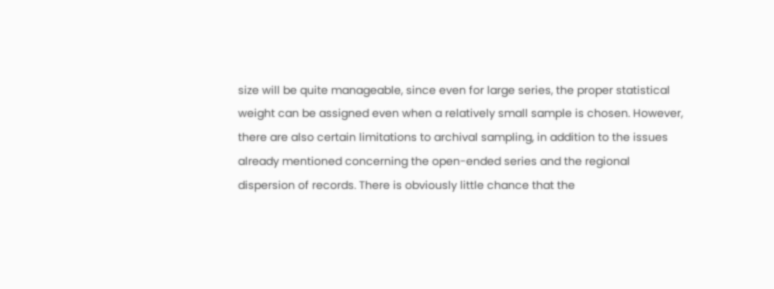size will be quite manageable, since even for large series, the proper statistical weight can be assigned even when a relatively small sample is chosen. However, there are also certain limitations to archival sampling, in addition to the issues already mentioned concerning the open-ended series and the regional dispersion of records. There is obviously little chance that the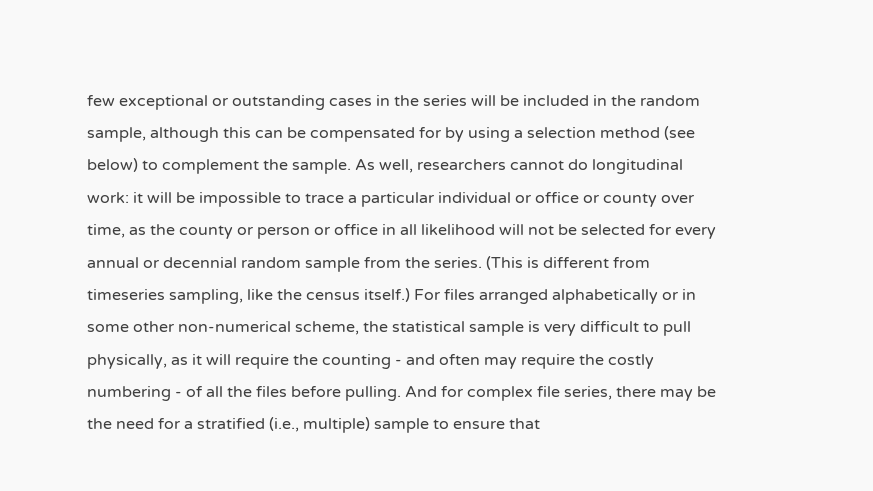few exceptional or outstanding cases in the series will be included in the random sample, although this can be compensated for by using a selection method (see below) to complement the sample. As well, researchers cannot do longitudinal work: it will be impossible to trace a particular individual or office or county over time, as the county or person or office in all likelihood will not be selected for every annual or decennial random sample from the series. (This is different from timeseries sampling, like the census itself.) For files arranged alphabetically or in some other non-numerical scheme, the statistical sample is very difficult to pull physically, as it will require the counting - and often may require the costly numbering - of all the files before pulling. And for complex file series, there may be the need for a stratified (i.e., multiple) sample to ensure that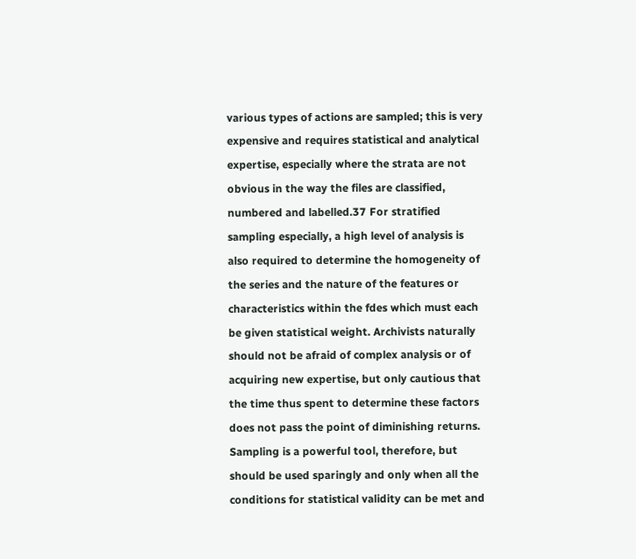various types of actions are sampled; this is very expensive and requires statistical and analytical expertise, especially where the strata are not obvious in the way the files are classified, numbered and labelled.37 For stratified sampling especially, a high level of analysis is also required to determine the homogeneity of the series and the nature of the features or characteristics within the fdes which must each be given statistical weight. Archivists naturally should not be afraid of complex analysis or of acquiring new expertise, but only cautious that the time thus spent to determine these factors does not pass the point of diminishing returns. Sampling is a powerful tool, therefore, but should be used sparingly and only when all the conditions for statistical validity can be met and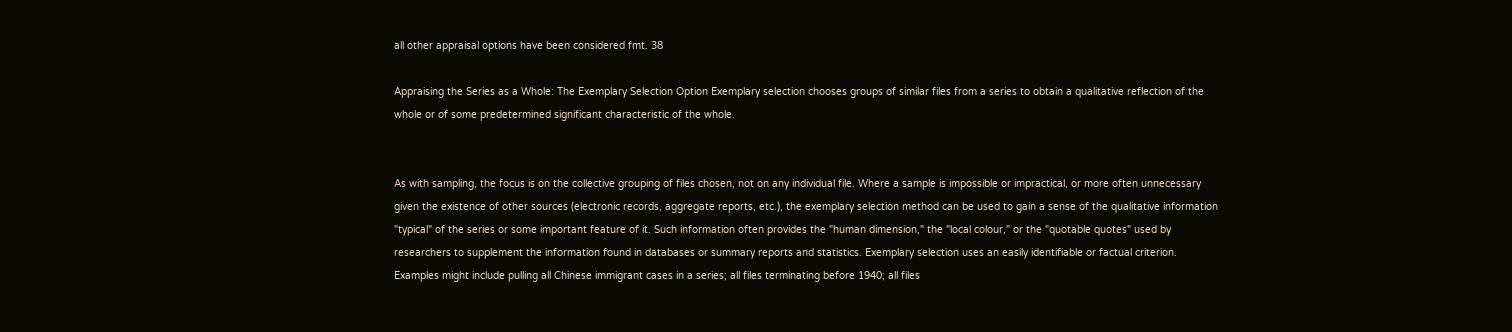all other appraisal options have been considered fmt. 38

Appraising the Series as a Whole: The Exemplary Selection Option Exemplary selection chooses groups of similar files from a series to obtain a qualitative reflection of the whole or of some predetermined significant characteristic of the whole.


As with sampling, the focus is on the collective grouping of files chosen, not on any individual file. Where a sample is impossible or impractical, or more often unnecessary given the existence of other sources (electronic records, aggregate reports, etc.), the exemplary selection method can be used to gain a sense of the qualitative information "typical" of the series or some important feature of it. Such information often provides the "human dimension," the "local colour," or the "quotable quotes" used by researchers to supplement the information found in databases or summary reports and statistics. Exemplary selection uses an easily identifiable or factual criterion. Examples might include pulling all Chinese immigrant cases in a series; all files terminating before 1940; all files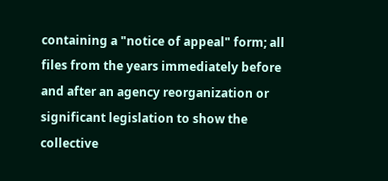containing a "notice of appeal" form; all files from the years immediately before and after an agency reorganization or significant legislation to show the collective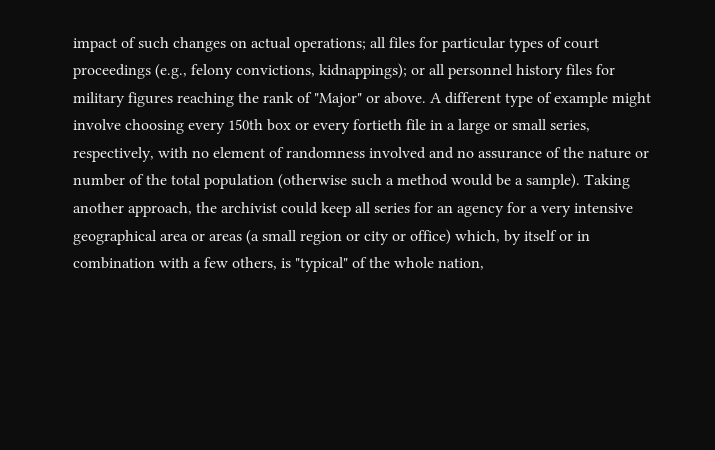impact of such changes on actual operations; all files for particular types of court proceedings (e.g., felony convictions, kidnappings); or all personnel history files for military figures reaching the rank of "Major" or above. A different type of example might involve choosing every 150th box or every fortieth file in a large or small series, respectively, with no element of randomness involved and no assurance of the nature or number of the total population (otherwise such a method would be a sample). Taking another approach, the archivist could keep all series for an agency for a very intensive geographical area or areas (a small region or city or office) which, by itself or in combination with a few others, is "typical" of the whole nation,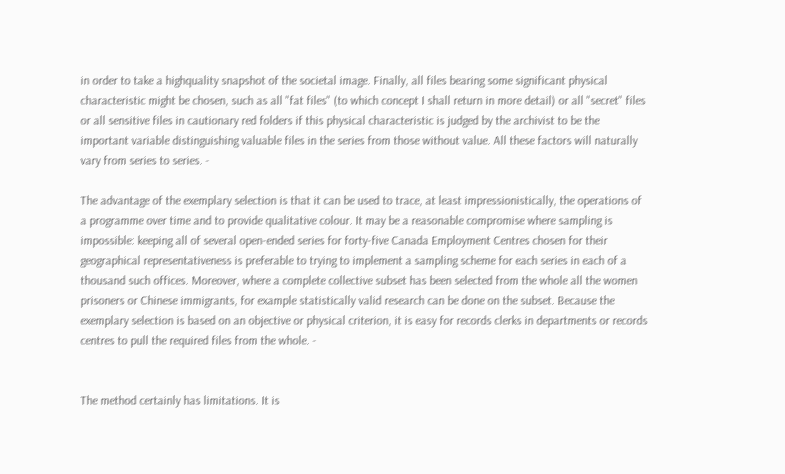in order to take a highquality snapshot of the societal image. Finally, all files bearing some significant physical characteristic might be chosen, such as all "fat files" (to which concept I shall return in more detail) or all "secret" files or all sensitive files in cautionary red folders if this physical characteristic is judged by the archivist to be the important variable distinguishing valuable files in the series from those without value. All these factors will naturally vary from series to series. -

The advantage of the exemplary selection is that it can be used to trace, at least impressionistically, the operations of a programme over time and to provide qualitative colour. It may be a reasonable compromise where sampling is impossible: keeping all of several open-ended series for forty-five Canada Employment Centres chosen for their geographical representativeness is preferable to trying to implement a sampling scheme for each series in each of a thousand such offices. Moreover, where a complete collective subset has been selected from the whole all the women prisoners or Chinese immigrants, for example statistically valid research can be done on the subset. Because the exemplary selection is based on an objective or physical criterion, it is easy for records clerks in departments or records centres to pull the required files from the whole. -


The method certainly has limitations. It is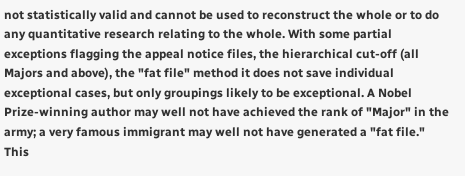not statistically valid and cannot be used to reconstruct the whole or to do any quantitative research relating to the whole. With some partial exceptions flagging the appeal notice files, the hierarchical cut-off (all Majors and above), the "fat file" method it does not save individual exceptional cases, but only groupings likely to be exceptional. A Nobel Prize-winning author may well not have achieved the rank of "Major" in the army; a very famous immigrant may well not have generated a "fat file." This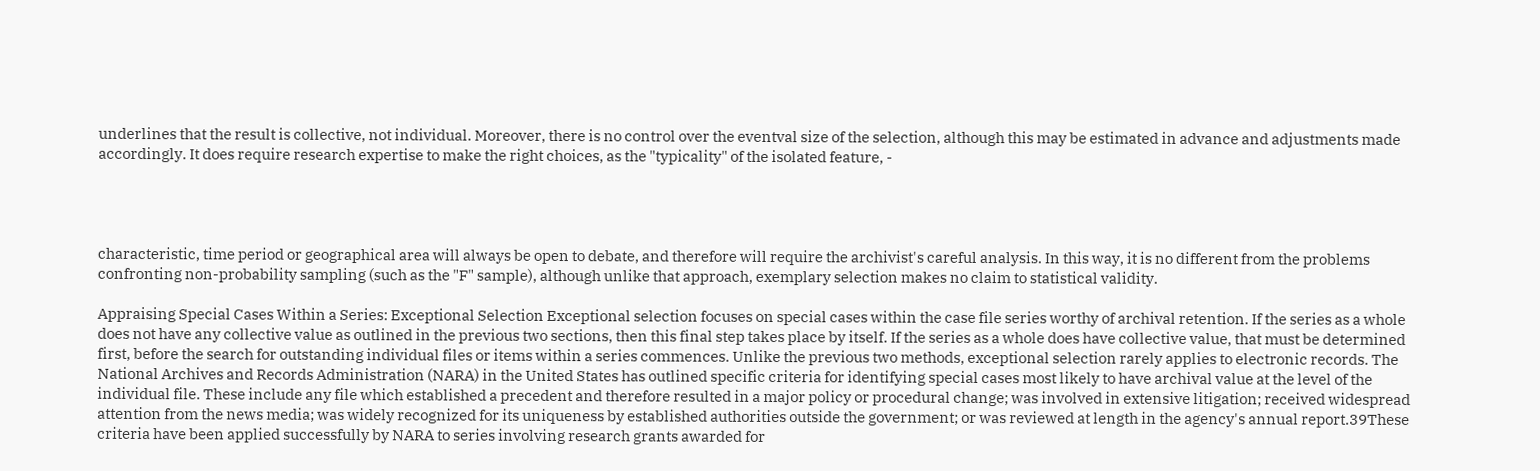underlines that the result is collective, not individual. Moreover, there is no control over the eventval size of the selection, although this may be estimated in advance and adjustments made accordingly. It does require research expertise to make the right choices, as the "typicality" of the isolated feature, -




characteristic, time period or geographical area will always be open to debate, and therefore will require the archivist's careful analysis. In this way, it is no different from the problems confronting non-probability sampling (such as the "F" sample), although unlike that approach, exemplary selection makes no claim to statistical validity.

Appraising Special Cases Within a Series: Exceptional Selection Exceptional selection focuses on special cases within the case file series worthy of archival retention. If the series as a whole does not have any collective value as outlined in the previous two sections, then this final step takes place by itself. If the series as a whole does have collective value, that must be determined first, before the search for outstanding individual files or items within a series commences. Unlike the previous two methods, exceptional selection rarely applies to electronic records. The National Archives and Records Administration (NARA) in the United States has outlined specific criteria for identifying special cases most likely to have archival value at the level of the individual file. These include any file which established a precedent and therefore resulted in a major policy or procedural change; was involved in extensive litigation; received widespread attention from the news media; was widely recognized for its uniqueness by established authorities outside the government; or was reviewed at length in the agency's annual report.39These criteria have been applied successfully by NARA to series involving research grants awarded for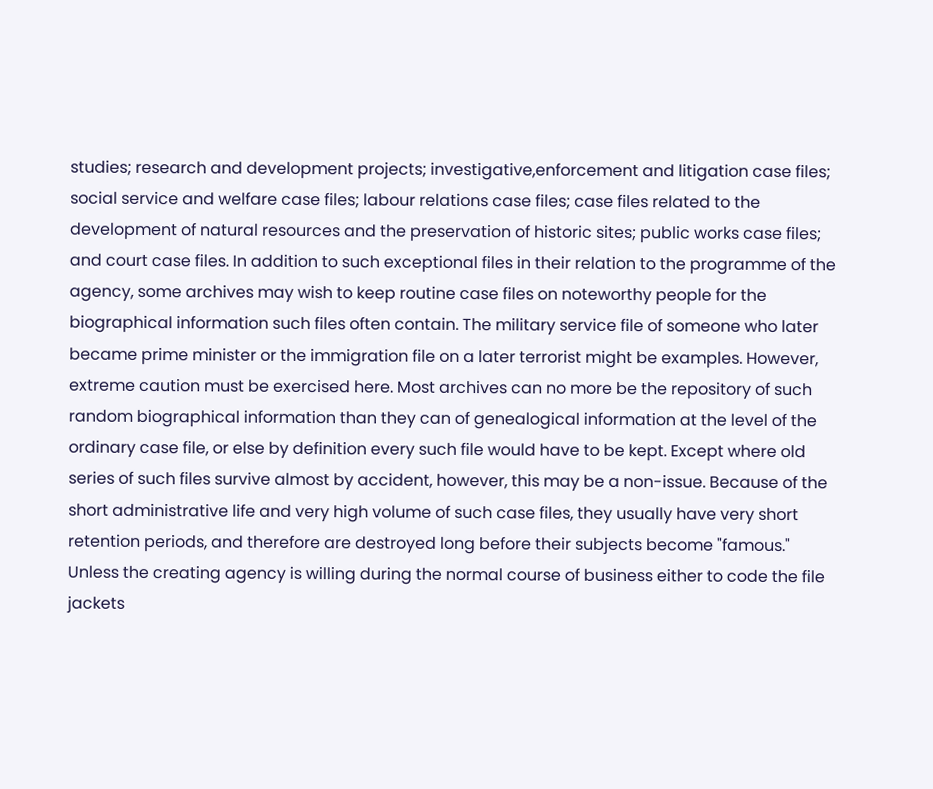studies; research and development projects; investigative,enforcement and litigation case files; social service and welfare case files; labour relations case files; case files related to the development of natural resources and the preservation of historic sites; public works case files; and court case files. In addition to such exceptional files in their relation to the programme of the agency, some archives may wish to keep routine case files on noteworthy people for the biographical information such files often contain. The military service file of someone who later became prime minister or the immigration file on a later terrorist might be examples. However, extreme caution must be exercised here. Most archives can no more be the repository of such random biographical information than they can of genealogical information at the level of the ordinary case file, or else by definition every such file would have to be kept. Except where old series of such files survive almost by accident, however, this may be a non-issue. Because of the short administrative life and very high volume of such case files, they usually have very short retention periods, and therefore are destroyed long before their subjects become "famous." Unless the creating agency is willing during the normal course of business either to code the file jackets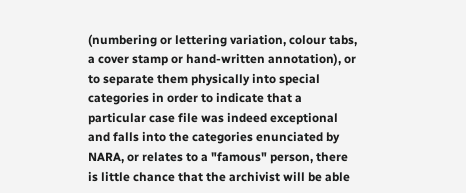(numbering or lettering variation, colour tabs, a cover stamp or hand-written annotation), or to separate them physically into special categories in order to indicate that a particular case file was indeed exceptional and falls into the categories enunciated by NARA, or relates to a "famous" person, there is little chance that the archivist will be able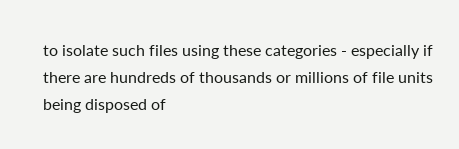to isolate such files using these categories - especially if there are hundreds of thousands or millions of file units being disposed of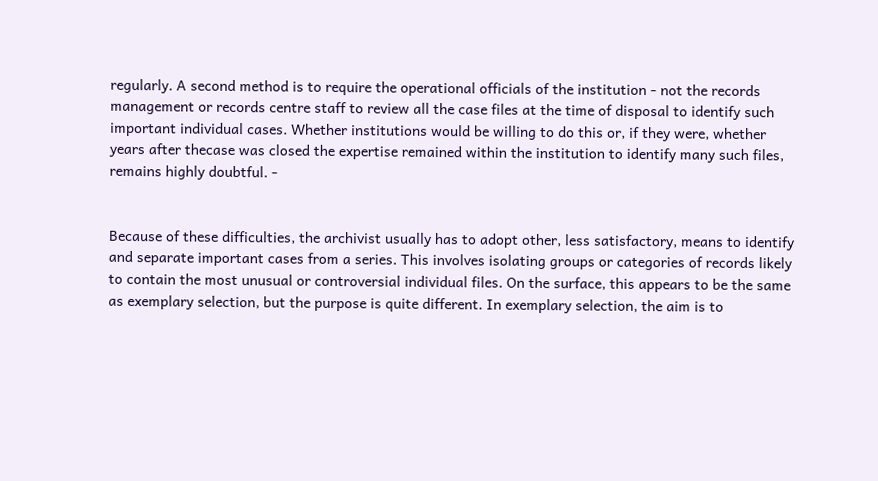regularly. A second method is to require the operational officials of the institution - not the records management or records centre staff to review all the case files at the time of disposal to identify such important individual cases. Whether institutions would be willing to do this or, if they were, whether years after thecase was closed the expertise remained within the institution to identify many such files, remains highly doubtful. -


Because of these difficulties, the archivist usually has to adopt other, less satisfactory, means to identify and separate important cases from a series. This involves isolating groups or categories of records likely to contain the most unusual or controversial individual files. On the surface, this appears to be the same as exemplary selection, but the purpose is quite different. In exemplary selection, the aim is to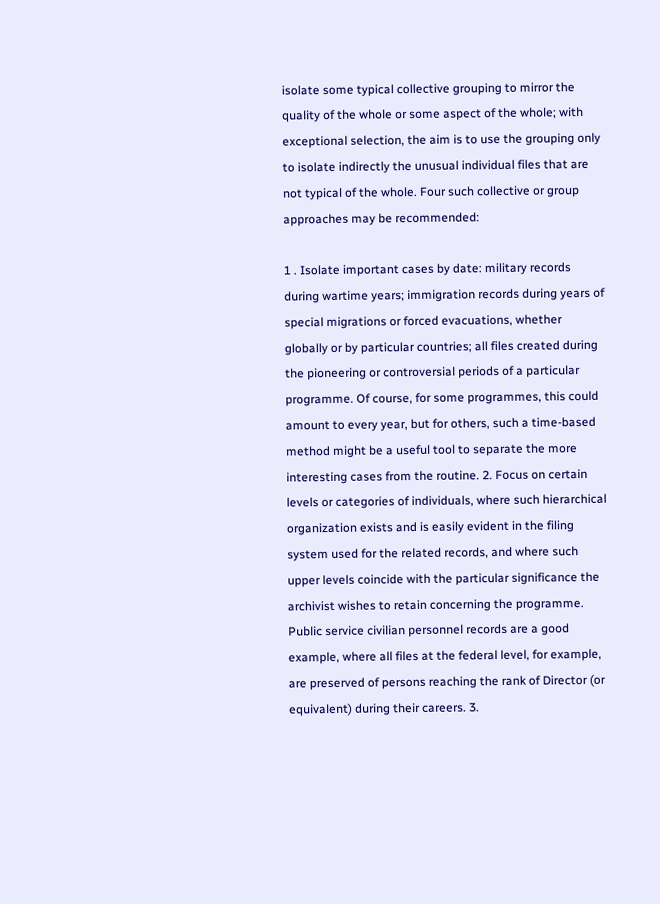isolate some typical collective grouping to mirror the quality of the whole or some aspect of the whole; with exceptional selection, the aim is to use the grouping only to isolate indirectly the unusual individual files that are not typical of the whole. Four such collective or group approaches may be recommended:

1 . Isolate important cases by date: military records during wartime years; immigration records during years of special migrations or forced evacuations, whether globally or by particular countries; all files created during the pioneering or controversial periods of a particular programme. Of course, for some programmes, this could amount to every year, but for others, such a time-based method might be a useful tool to separate the more interesting cases from the routine. 2. Focus on certain levels or categories of individuals, where such hierarchical organization exists and is easily evident in the filing system used for the related records, and where such upper levels coincide with the particular significance the archivist wishes to retain concerning the programme. Public service civilian personnel records are a good example, where all files at the federal level, for example, are preserved of persons reaching the rank of Director (or equivalent) during their careers. 3.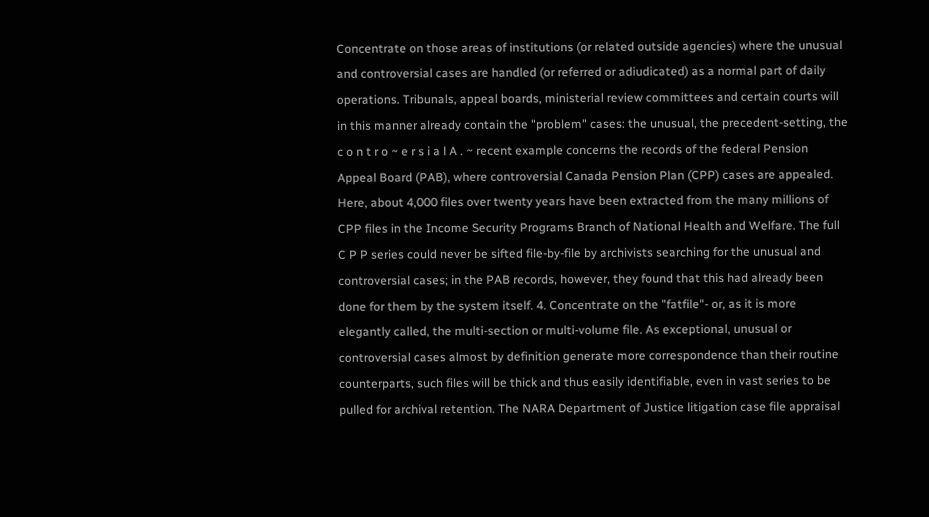Concentrate on those areas of institutions (or related outside agencies) where the unusual and controversial cases are handled (or referred or adiudicated) as a normal part of daily operations. Tribunals, appeal boards, ministerial review committees and certain courts will in this manner already contain the "problem" cases: the unusual, the precedent-setting, the c o n t r o ~ e r s i a l A . ~ recent example concerns the records of the federal Pension Appeal Board (PAB), where controversial Canada Pension Plan (CPP) cases are appealed. Here, about 4,000 files over twenty years have been extracted from the many millions of CPP files in the Income Security Programs Branch of National Health and Welfare. The full C P P series could never be sifted file-by-file by archivists searching for the unusual and controversial cases; in the PAB records, however, they found that this had already been done for them by the system itself. 4. Concentrate on the "fatfile"- or, as it is more elegantly called, the multi-section or multi-volume file. As exceptional, unusual or controversial cases almost by definition generate more correspondence than their routine counterparts, such files will be thick and thus easily identifiable, even in vast series to be pulled for archival retention. The NARA Department of Justice litigation case file appraisal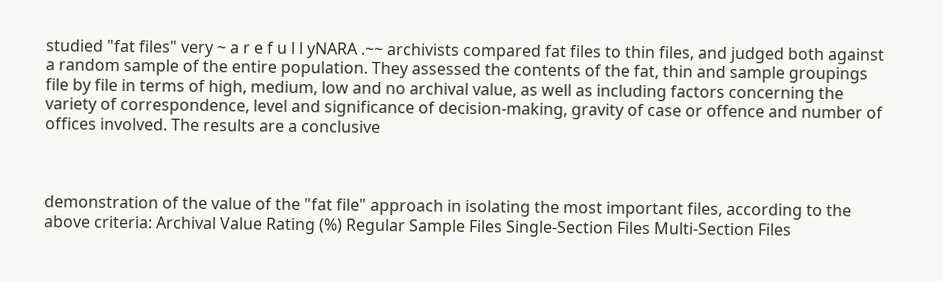studied "fat files" very ~ a r e f u l l yNARA .~~ archivists compared fat files to thin files, and judged both against a random sample of the entire population. They assessed the contents of the fat, thin and sample groupings file by file in terms of high, medium, low and no archival value, as well as including factors concerning the variety of correspondence, level and significance of decision-making, gravity of case or offence and number of offices involved. The results are a conclusive



demonstration of the value of the "fat file" approach in isolating the most important files, according to the above criteria: Archival Value Rating (%) Regular Sample Files Single-Section Files Multi-Section Files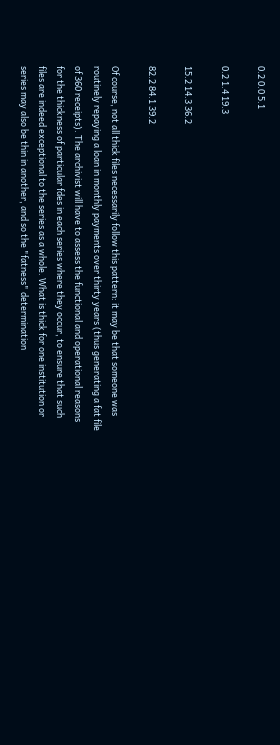0.2 0.0 5.1

0.2 1.4 19.3

15.2 14.3 36.2

82.2 84.1 39.2

Of course, not all thick files necessarily follow this pattern: it may be that someone was routinely repaying a loan in monthly payments over thirty years (thus generating a fat file of 360 receipts). The archivist will have to assess the functional and operational reasons for the thickness of particular fdes in each series where they occur, to ensure that such files are indeed exceptional to the series as a whole. What is thick for one institution or series may also be thin in another, and so the "fatness" determination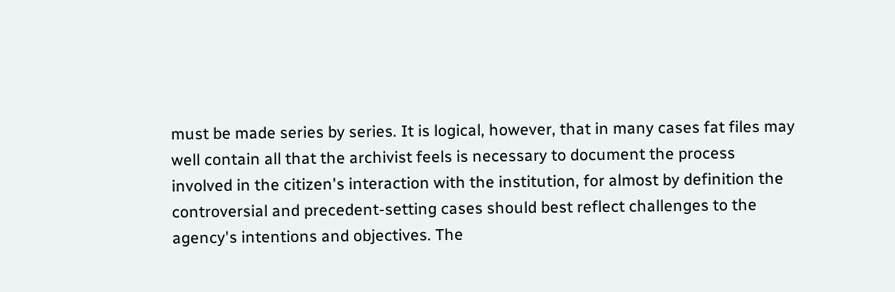must be made series by series. It is logical, however, that in many cases fat files may well contain all that the archivist feels is necessary to document the process involved in the citizen's interaction with the institution, for almost by definition the controversial and precedent-setting cases should best reflect challenges to the agency's intentions and objectives. The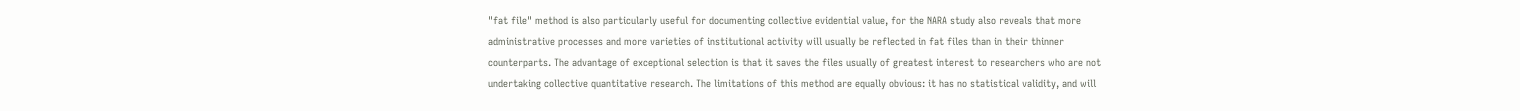"fat file" method is also particularly useful for documenting collective evidential value, for the NARA study also reveals that more administrative processes and more varieties of institutional activity will usually be reflected in fat files than in their thinner counterparts. The advantage of exceptional selection is that it saves the files usually of greatest interest to researchers who are not undertaking collective quantitative research. The limitations of this method are equally obvious: it has no statistical validity, and will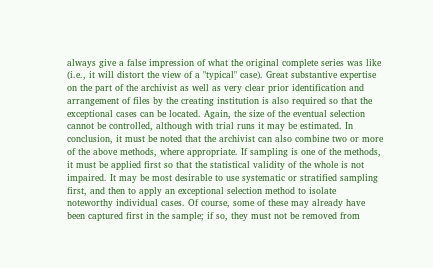always give a false impression of what the original complete series was like (i.e., it will distort the view of a "typical" case). Great substantive expertise on the part of the archivist as well as very clear prior identification and arrangement of files by the creating institution is also required so that the exceptional cases can be located. Again, the size of the eventual selection cannot be controlled, although with trial runs it may be estimated. In conclusion, it must be noted that the archivist can also combine two or more of the above methods, where appropriate. If sampling is one of the methods, it must be applied first so that the statistical validity of the whole is not impaired. It may be most desirable to use systematic or stratified sampling first, and then to apply an exceptional selection method to isolate noteworthy individual cases. Of course, some of these may already have been captured first in the sample; if so, they must not be removed from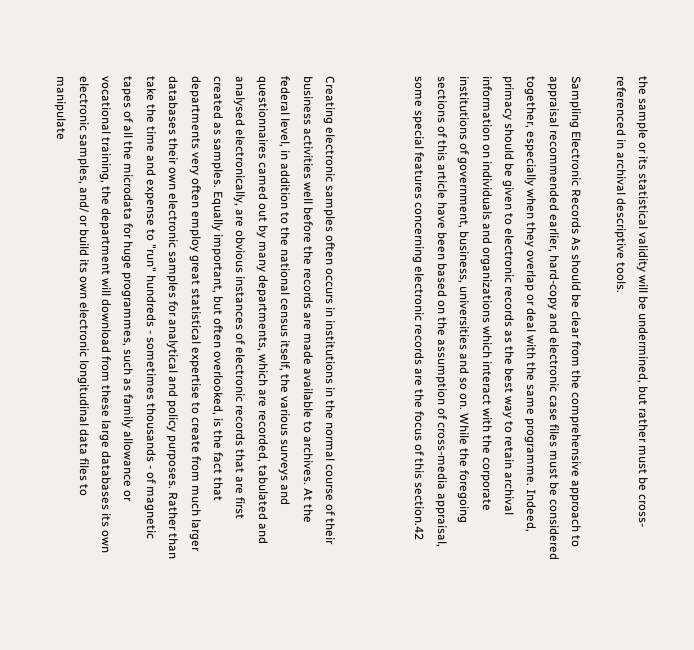the sample or its statistical validity will be undermined, but rather must be cross-referenced in archival descriptive tools.

Sampling Electronic Records As should be clear from the comprehensive approach to appraisal recommended earlier, hard-copy and electronic case files must be considered together, especially when they overlap or deal with the same programme. Indeed, primacy should be given to electronic records as the best way to retain archival information on individuals and organizations which interact with the corporate institutions of government, business, universities and so on. While the foregoing sections of this article have been based on the assumption of cross-media appraisal, some special features concerning electronic records are the focus of this section.42



Creating electronic samples often occurs in institutions in the normal course of their business activities well before the records are made available to archives. At the federal level, in addition to the national census itself, the various surveys and questionnaires camed out by many departments, which are recorded, tabulated and analysed electronically, are obvious instances of electronic records that are first created as samples. Equally important, but often overlooked, is the fact that departments very often employ great statistical expertise to create from much larger databases their own electronic samples for analytical and policy purposes. Rather than take the time and expense to "run" hundreds - sometimes thousands - of magnetic tapes of all the microdata for huge programmes, such as family allowance or vocational training, the department will download from these large databases its own electronic samples, and/ or build its own electronic longitudinal data files to manipulate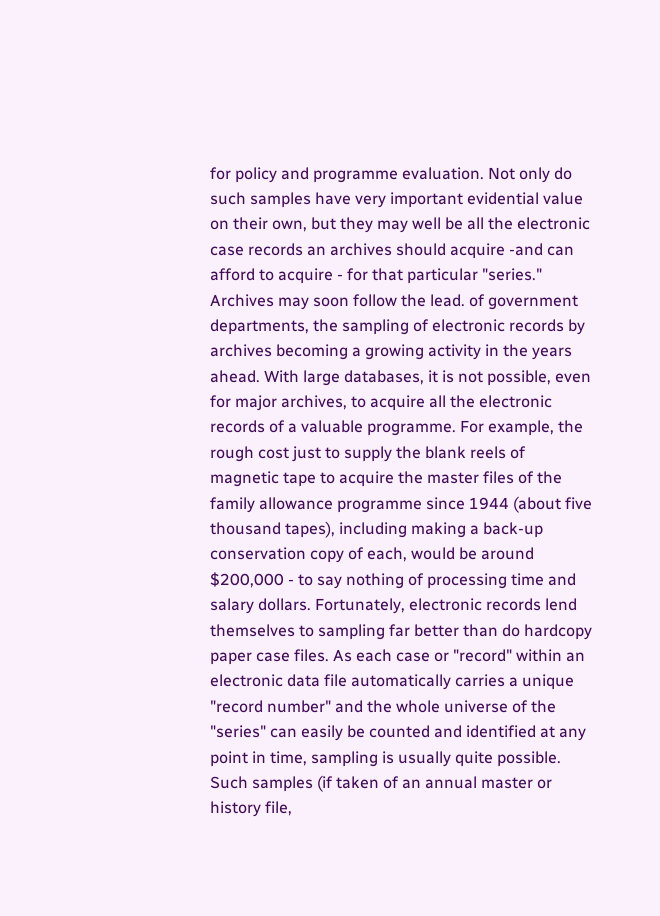for policy and programme evaluation. Not only do such samples have very important evidential value on their own, but they may well be all the electronic case records an archives should acquire -and can afford to acquire - for that particular "series." Archives may soon follow the lead. of government departments, the sampling of electronic records by archives becoming a growing activity in the years ahead. With large databases, it is not possible, even for major archives, to acquire all the electronic records of a valuable programme. For example, the rough cost just to supply the blank reels of magnetic tape to acquire the master files of the family allowance programme since 1944 (about five thousand tapes), including making a back-up conservation copy of each, would be around $200,000 - to say nothing of processing time and salary dollars. Fortunately, electronic records lend themselves to sampling far better than do hardcopy paper case files. As each case or "record" within an electronic data file automatically carries a unique "record number" and the whole universe of the "series" can easily be counted and identified at any point in time, sampling is usually quite possible. Such samples (if taken of an annual master or history file,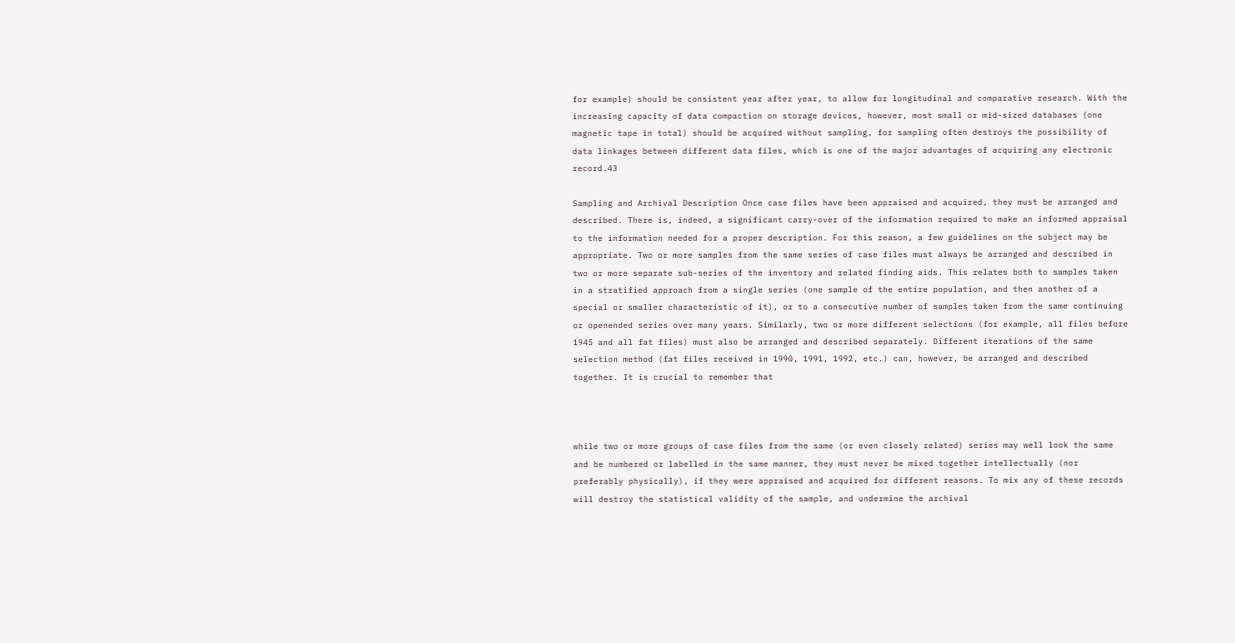for example) should be consistent year after year, to allow for longitudinal and comparative research. With the increasing capacity of data compaction on storage devices, however, most small or mid-sized databases (one magnetic tape in total) should be acquired without sampling, for sampling often destroys the possibility of data linkages between different data files, which is one of the major advantages of acquiring any electronic record.43

Sampling and Archival Description Once case files have been appraised and acquired, they must be arranged and described. There is, indeed, a significant carry-over of the information required to make an informed appraisal to the information needed for a proper description. For this reason, a few guidelines on the subject may be appropriate. Two or more samples from the same series of case files must always be arranged and described in two or more separate sub-series of the inventory and related finding aids. This relates both to samples taken in a stratified approach from a single series (one sample of the entire population, and then another of a special or smaller characteristic of it), or to a consecutive number of samples taken from the same continuing or openended series over many years. Similarly, two or more different selections (for example, all files before 1945 and all fat files) must also be arranged and described separately. Different iterations of the same selection method (fat files received in 1990, 1991, 1992, etc.) can, however, be arranged and described together. It is crucial to remember that



while two or more groups of case files from the same (or even closely related) series may well look the same and be numbered or labelled in the same manner, they must never be mixed together intellectually (nor preferably physically), if they were appraised and acquired for different reasons. To mix any of these records will destroy the statistical validity of the sample, and undermine the archival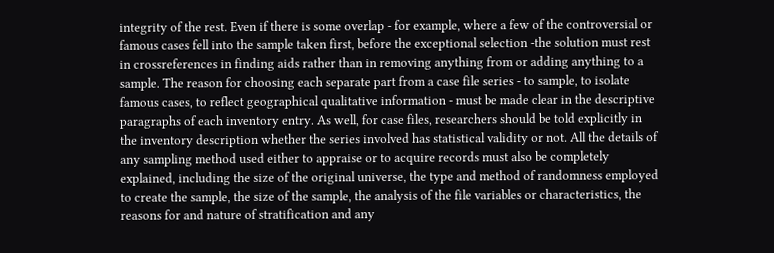integrity of the rest. Even if there is some overlap - for example, where a few of the controversial or famous cases fell into the sample taken first, before the exceptional selection -the solution must rest in crossreferences in finding aids rather than in removing anything from or adding anything to a sample. The reason for choosing each separate part from a case file series - to sample, to isolate famous cases, to reflect geographical qualitative information - must be made clear in the descriptive paragraphs of each inventory entry. As well, for case files, researchers should be told explicitly in the inventory description whether the series involved has statistical validity or not. All the details of any sampling method used either to appraise or to acquire records must also be completely explained, including the size of the original universe, the type and method of randomness employed to create the sample, the size of the sample, the analysis of the file variables or characteristics, the reasons for and nature of stratification and any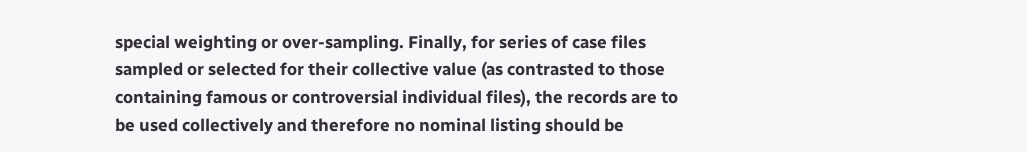special weighting or over-sampling. Finally, for series of case files sampled or selected for their collective value (as contrasted to those containing famous or controversial individual files), the records are to be used collectively and therefore no nominal listing should be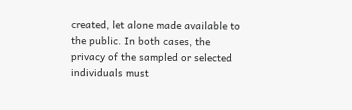created, let alone made available to the public. In both cases, the privacy of the sampled or selected individuals must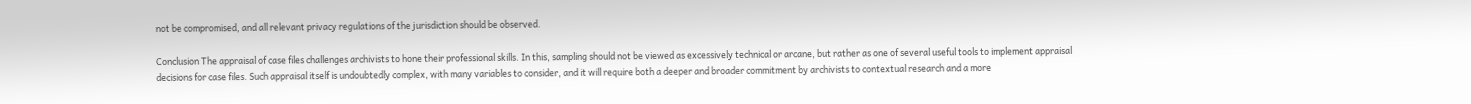not be compromised, and all relevant privacy regulations of the jurisdiction should be observed.

Conclusion The appraisal of case files challenges archivists to hone their professional skills. In this, sampling should not be viewed as excessively technical or arcane, but rather as one of several useful tools to implement appraisal decisions for case files. Such appraisal itself is undoubtedly complex, with many variables to consider, and it will require both a deeper and broader commitment by archivists to contextual research and a more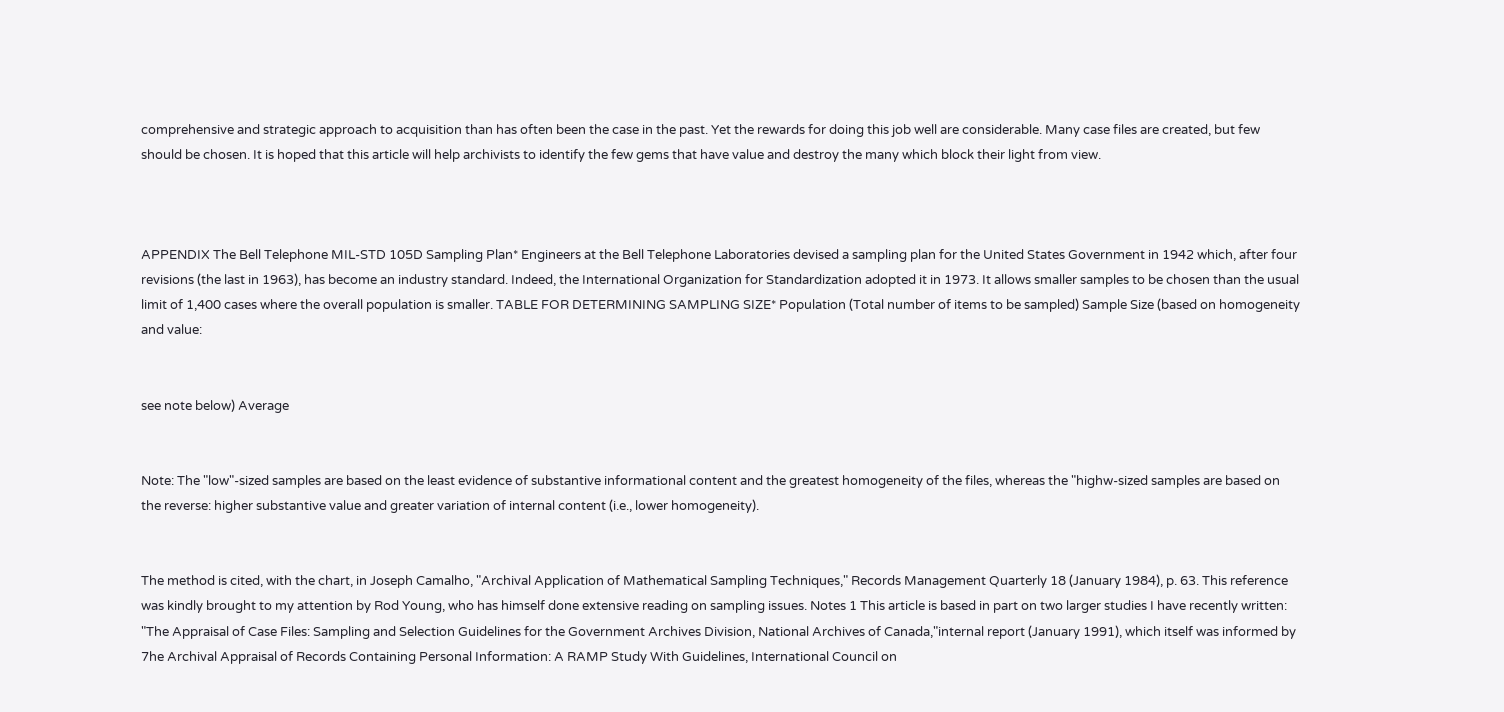comprehensive and strategic approach to acquisition than has often been the case in the past. Yet the rewards for doing this job well are considerable. Many case files are created, but few should be chosen. It is hoped that this article will help archivists to identify the few gems that have value and destroy the many which block their light from view.



APPENDIX The Bell Telephone MIL-STD 105D Sampling Plan* Engineers at the Bell Telephone Laboratories devised a sampling plan for the United States Government in 1942 which, after four revisions (the last in 1963), has become an industry standard. Indeed, the International Organization for Standardization adopted it in 1973. It allows smaller samples to be chosen than the usual limit of 1,400 cases where the overall population is smaller. TABLE FOR DETERMINING SAMPLING SIZE* Population (Total number of items to be sampled) Sample Size (based on homogeneity and value:


see note below) Average


Note: The "low"-sized samples are based on the least evidence of substantive informational content and the greatest homogeneity of the files, whereas the "highw-sized samples are based on the reverse: higher substantive value and greater variation of internal content (i.e., lower homogeneity).


The method is cited, with the chart, in Joseph Camalho, "Archival Application of Mathematical Sampling Techniques," Records Management Quarterly 18 (January 1984), p. 63. This reference was kindly brought to my attention by Rod Young, who has himself done extensive reading on sampling issues. Notes 1 This article is based in part on two larger studies I have recently written: "The Appraisal of Case Files: Sampling and Selection Guidelines for the Government Archives Division, National Archives of Canada,"internal report (January 1991), which itself was informed by 7he Archival Appraisal of Records Containing Personal Information: A RAMP Study With Guidelines, International Council on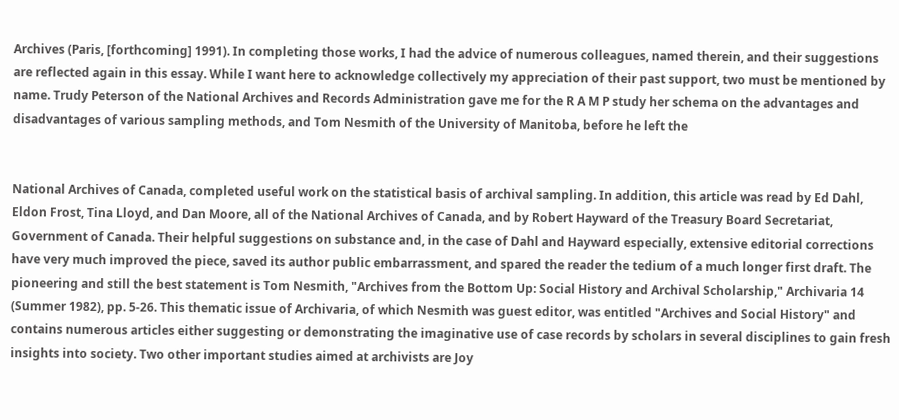Archives (Paris, [forthcoming] 1991). In completing those works, I had the advice of numerous colleagues, named therein, and their suggestions are reflected again in this essay. While I want here to acknowledge collectively my appreciation of their past support, two must be mentioned by name. Trudy Peterson of the National Archives and Records Administration gave me for the R A M P study her schema on the advantages and disadvantages of various sampling methods, and Tom Nesmith of the University of Manitoba, before he left the


National Archives of Canada, completed useful work on the statistical basis of archival sampling. In addition, this article was read by Ed Dahl, Eldon Frost, Tina Lloyd, and Dan Moore, all of the National Archives of Canada, and by Robert Hayward of the Treasury Board Secretariat, Government of Canada. Their helpful suggestions on substance and, in the case of Dahl and Hayward especially, extensive editorial corrections have very much improved the piece, saved its author public embarrassment, and spared the reader the tedium of a much longer first draft. The pioneering and still the best statement is Tom Nesmith, "Archives from the Bottom Up: Social History and Archival Scholarship," Archivaria 14 (Summer 1982), pp. 5-26. This thematic issue of Archivaria, of which Nesmith was guest editor, was entitled "Archives and Social History" and contains numerous articles either suggesting or demonstrating the imaginative use of case records by scholars in several disciplines to gain fresh insights into society. Two other important studies aimed at archivists are Joy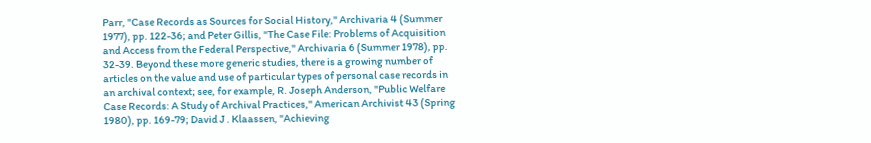Parr, "Case Records as Sources for Social History," Archivaria 4 (Summer 1977), pp. 122-36; and Peter Gillis, "The Case File: Problems of Acquisition and Access from the Federal Perspective," Archivaria 6 (Summer 1978), pp. 32-39. Beyond these more generic studies, there is a growing number of articles on the value and use of particular types of personal case records in an archival context; see, for example, R. Joseph Anderson, "Public Welfare Case Records: A Study of Archival Practices," American Archivist 43 (Spring 1980), pp. 169-79; David J . Klaassen, "Achieving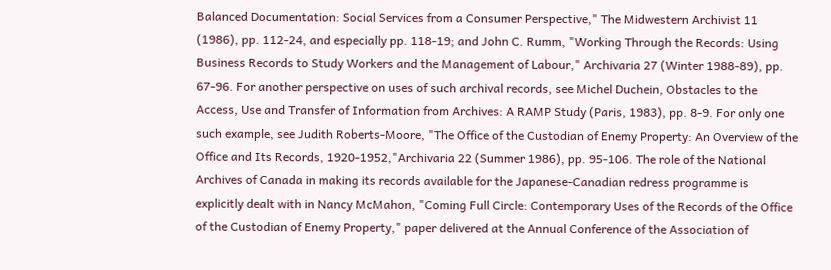Balanced Documentation: Social Services from a Consumer Perspective," The Midwestern Archivist 11 (1986), pp. 112-24, and especially pp. 118-19; and John C. Rumm, "Working Through the Records: Using Business Records to Study Workers and the Management of Labour," Archivaria 27 (Winter 1988-89), pp. 67-96. For another perspective on uses of such archival records, see Michel Duchein, Obstacles to the Access, Use and Transfer of Information from Archives: A RAMP Study (Paris, 1983), pp. 8-9. For only one such example, see Judith Roberts-Moore, "The Office of the Custodian of Enemy Property: An Overview of the Office and Its Records, 1920-1952,"Archivaria 22 (Summer 1986), pp. 95-106. The role of the National Archives of Canada in making its records available for the Japanese-Canadian redress programme is explicitly dealt with in Nancy McMahon, "Coming Full Circle: Contemporary Uses of the Records of the Office of the Custodian of Enemy Property," paper delivered at the Annual Conference of the Association of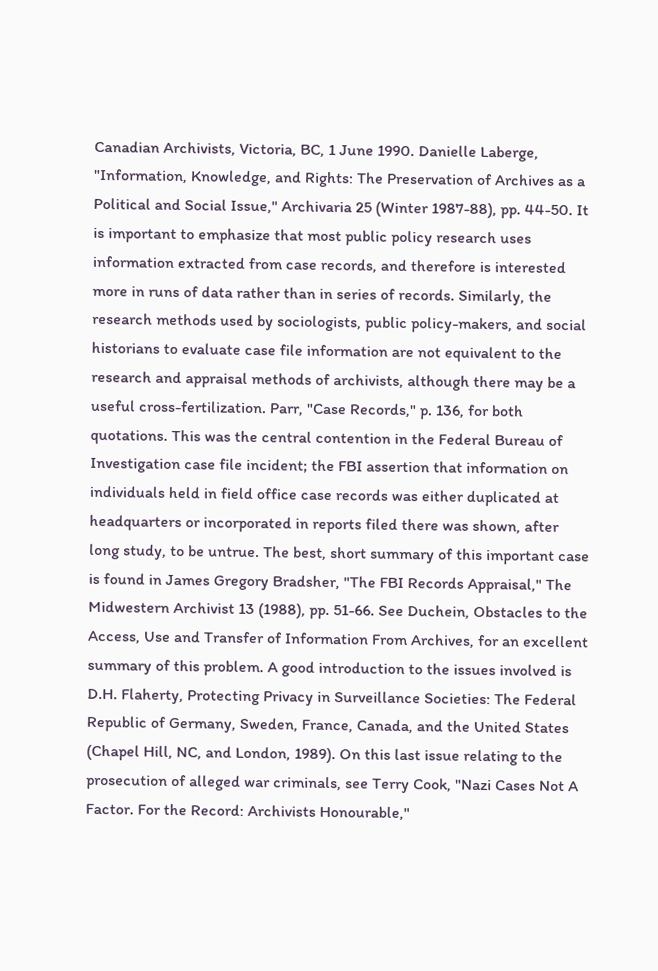Canadian Archivists, Victoria, BC, 1 June 1990. Danielle Laberge, "Information, Knowledge, and Rights: The Preservation of Archives as a Political and Social Issue," Archivaria 25 (Winter 1987-88), pp. 44-50. It is important to emphasize that most public policy research uses information extracted from case records, and therefore is interested more in runs of data rather than in series of records. Similarly, the research methods used by sociologists, public policy-makers, and social historians to evaluate case file information are not equivalent to the research and appraisal methods of archivists, although there may be a useful cross-fertilization. Parr, "Case Records," p. 136, for both quotations. This was the central contention in the Federal Bureau of Investigation case file incident; the FBI assertion that information on individuals held in field office case records was either duplicated at headquarters or incorporated in reports filed there was shown, after long study, to be untrue. The best, short summary of this important case is found in James Gregory Bradsher, "The FBI Records Appraisal," The Midwestern Archivist 13 (1988), pp. 51-66. See Duchein, Obstacles to the Access, Use and Transfer of Information From Archives, for an excellent summary of this problem. A good introduction to the issues involved is D.H. Flaherty, Protecting Privacy in Surveillance Societies: The Federal Republic of Germany, Sweden, France, Canada, and the United States (Chapel Hill, NC, and London, 1989). On this last issue relating to the prosecution of alleged war criminals, see Terry Cook, "Nazi Cases Not A Factor. For the Record: Archivists Honourable,"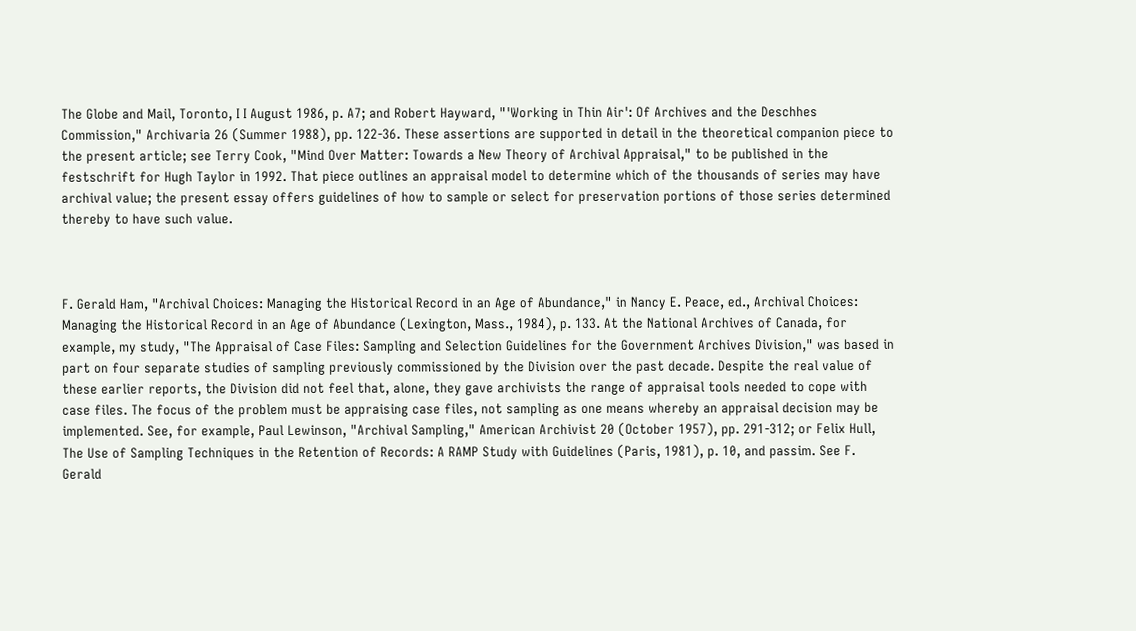The Globe and Mail, Toronto, I I August 1986, p. A7; and Robert Hayward, "'Working in Thin Air': Of Archives and the Deschhes Commission," Archivaria 26 (Summer 1988), pp. 122-36. These assertions are supported in detail in the theoretical companion piece to the present article; see Terry Cook, "Mind Over Matter: Towards a New Theory of Archival Appraisal," to be published in the festschrift for Hugh Taylor in 1992. That piece outlines an appraisal model to determine which of the thousands of series may have archival value; the present essay offers guidelines of how to sample or select for preservation portions of those series determined thereby to have such value.



F. Gerald Ham, "Archival Choices: Managing the Historical Record in an Age of Abundance," in Nancy E. Peace, ed., Archival Choices: Managing the Historical Record in an Age of Abundance (Lexington, Mass., 1984), p. 133. At the National Archives of Canada, for example, my study, "The Appraisal of Case Files: Sampling and Selection Guidelines for the Government Archives Division," was based in part on four separate studies of sampling previously commissioned by the Division over the past decade. Despite the real value of these earlier reports, the Division did not feel that, alone, they gave archivists the range of appraisal tools needed to cope with case files. The focus of the problem must be appraising case files, not sampling as one means whereby an appraisal decision may be implemented. See, for example, Paul Lewinson, "Archival Sampling," American Archivist 20 (October 1957), pp. 291-312; or Felix Hull, The Use of Sampling Techniques in the Retention of Records: A RAMP Study with Guidelines (Paris, 1981), p. 10, and passim. See F. Gerald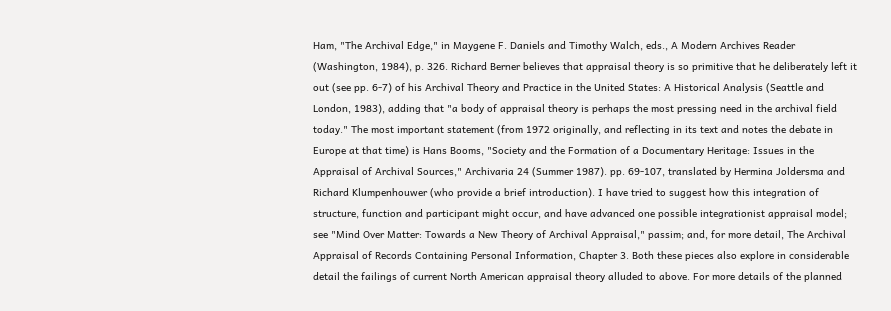Ham, "The Archival Edge," in Maygene F. Daniels and Timothy Walch, eds., A Modern Archives Reader (Washington, 1984), p. 326. Richard Berner believes that appraisal theory is so primitive that he deliberately left it out (see pp. 6-7) of his Archival Theory and Practice in the United States: A Historical Analysis (Seattle and London, 1983), adding that "a body of appraisal theory is perhaps the most pressing need in the archival field today." The most important statement (from 1972 originally, and reflecting in its text and notes the debate in Europe at that time) is Hans Booms, "Society and the Formation of a Documentary Heritage: Issues in the Appraisal of Archival Sources," Archivaria 24 (Summer 1987). pp. 69-107, translated by Hermina Joldersma and Richard Klumpenhouwer (who provide a brief introduction). I have tried to suggest how this integration of structure, function and participant might occur, and have advanced one possible integrationist appraisal model; see "Mind Over Matter: Towards a New Theory of Archival Appraisal," passim; and, for more detail, The Archival Appraisal of Records Containing Personal Information, Chapter 3. Both these pieces also explore in considerable detail the failings of current North American appraisal theory alluded to above. For more details of the planned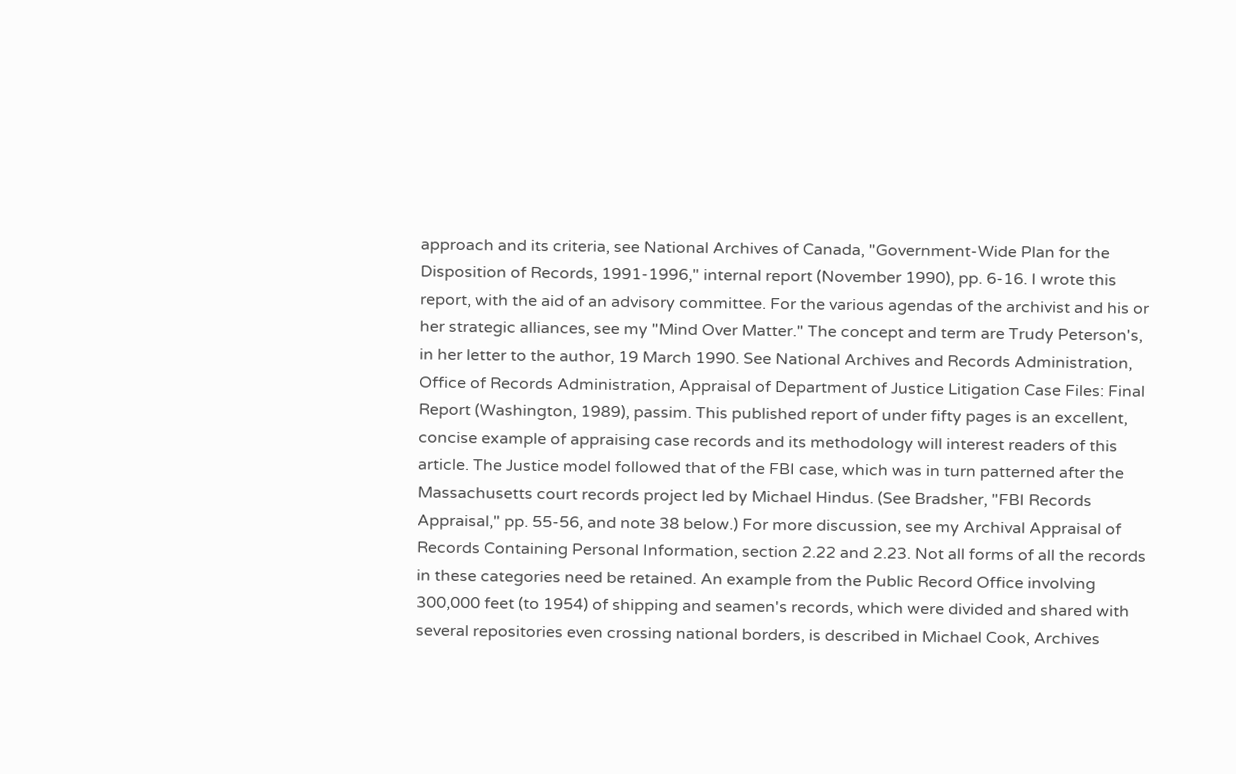approach and its criteria, see National Archives of Canada, "Government-Wide Plan for the Disposition of Records, 1991-1996," internal report (November 1990), pp. 6-16. I wrote this report, with the aid of an advisory committee. For the various agendas of the archivist and his or her strategic alliances, see my "Mind Over Matter." The concept and term are Trudy Peterson's, in her letter to the author, 19 March 1990. See National Archives and Records Administration, Office of Records Administration, Appraisal of Department of Justice Litigation Case Files: Final Report (Washington, 1989), passim. This published report of under fifty pages is an excellent, concise example of appraising case records and its methodology will interest readers of this article. The Justice model followed that of the FBI case, which was in turn patterned after the Massachusetts court records project led by Michael Hindus. (See Bradsher, "FBI Records Appraisal," pp. 55-56, and note 38 below.) For more discussion, see my Archival Appraisal of Records Containing Personal Information, section 2.22 and 2.23. Not all forms of all the records in these categories need be retained. An example from the Public Record Office involving 300,000 feet (to 1954) of shipping and seamen's records, which were divided and shared with several repositories even crossing national borders, is described in Michael Cook, Archives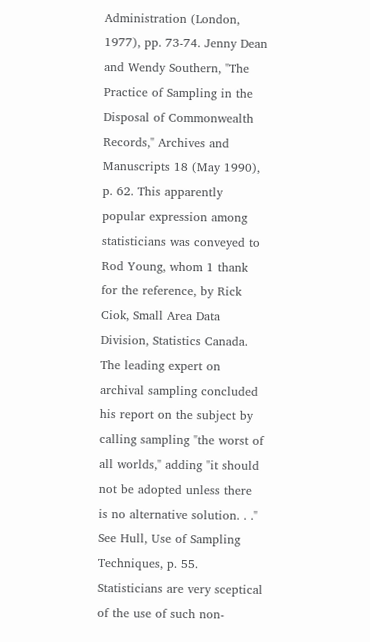Administration (London, 1977), pp. 73-74. Jenny Dean and Wendy Southern, "The Practice of Sampling in the Disposal of Commonwealth Records," Archives and Manuscripts 18 (May 1990), p. 62. This apparently popular expression among statisticians was conveyed to Rod Young, whom 1 thank for the reference, by Rick Ciok, Small Area Data Division, Statistics Canada. The leading expert on archival sampling concluded his report on the subject by calling sampling "the worst of all worlds," adding "it should not be adopted unless there is no alternative solution. . ." See Hull, Use of Sampling Techniques, p. 55. Statisticians are very sceptical of the use of such non-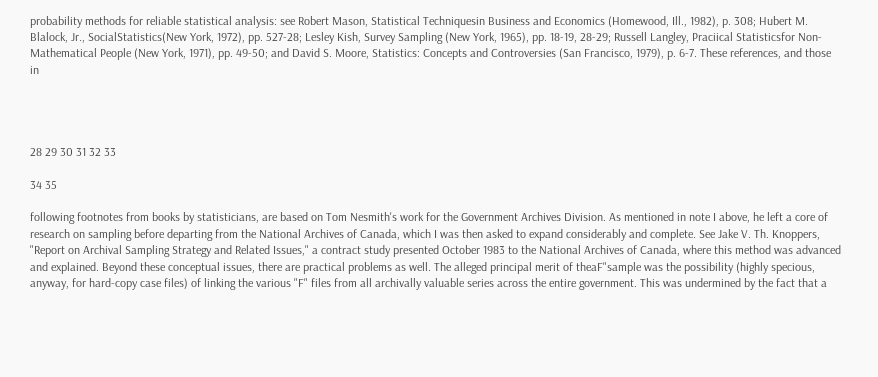probability methods for reliable statistical analysis: see Robert Mason, Statistical Techniquesin Business and Economics (Homewood, Ill., 1982), p. 308; Hubert M. Blalock, Jr., SocialStatistics(New York, 1972), pp. 527-28; Lesley Kish, Survey Sampling (New York, 1965), pp. 18-19, 28-29; Russell Langley, Praciical Statisticsfor Non-Mathematical People (New York, 1971), pp. 49-50; and David S. Moore, Statistics: Concepts and Controversies (San Francisco, 1979), p. 6-7. These references, and those in




28 29 30 31 32 33

34 35

following footnotes from books by statisticians, are based on Tom Nesmith's work for the Government Archives Division. As mentioned in note I above, he left a core of research on sampling before departing from the National Archives of Canada, which I was then asked to expand considerably and complete. See Jake V. Th. Knoppers, "Report on Archival Sampling Strategy and Related Issues," a contract study presented October 1983 to the National Archives of Canada, where this method was advanced and explained. Beyond these conceptual issues, there are practical problems as well. The alleged principal merit of theaF"sample was the possibility (highly specious, anyway, for hard-copy case files) of linking the various "F" files from all archivally valuable series across the entire government. This was undermined by the fact that a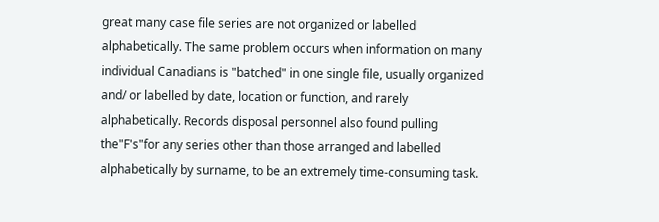great many case file series are not organized or labelled alphabetically. The same problem occurs when information on many individual Canadians is "batched" in one single file, usually organized and/ or labelled by date, location or function, and rarely alphabetically. Records disposal personnel also found pulling the"F's"for any series other than those arranged and labelled alphabetically by surname, to be an extremely time-consuming task.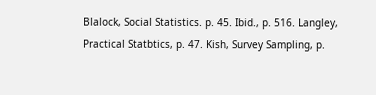Blalock, Social Statistics. p. 45. Ibid., p. 516. Langley, Practical Statbtics, p. 47. Kish, Survey Sampling, p.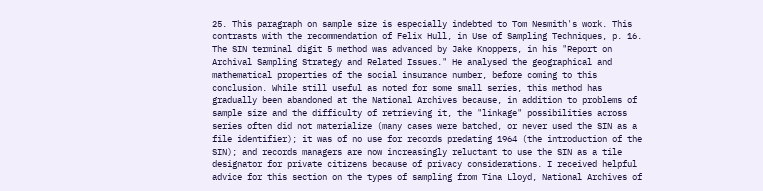25. This paragraph on sample size is especially indebted to Tom Nesmith's work. This contrasts with the recommendation of Felix Hull, in Use of Sampling Techniques, p. 16. The SIN terminal digit 5 method was advanced by Jake Knoppers, in his "Report on Archival Sampling Strategy and Related Issues." He analysed the geographical and mathematical properties of the social insurance number, before coming to this conclusion. While still useful as noted for some small series, this method has gradually been abandoned at the National Archives because, in addition to problems of sample size and the difficulty of retrieving it, the "linkage" possibilities across series often did not materialize (many cases were batched, or never used the SIN as a file identifier); it was of no use for records predating 1964 (the introduction of the SIN); and records managers are now increasingly reluctant to use the SIN as a tile designator for private citizens because of privacy considerations. I received helpful advice for this section on the types of sampling from Tina Lloyd, National Archives of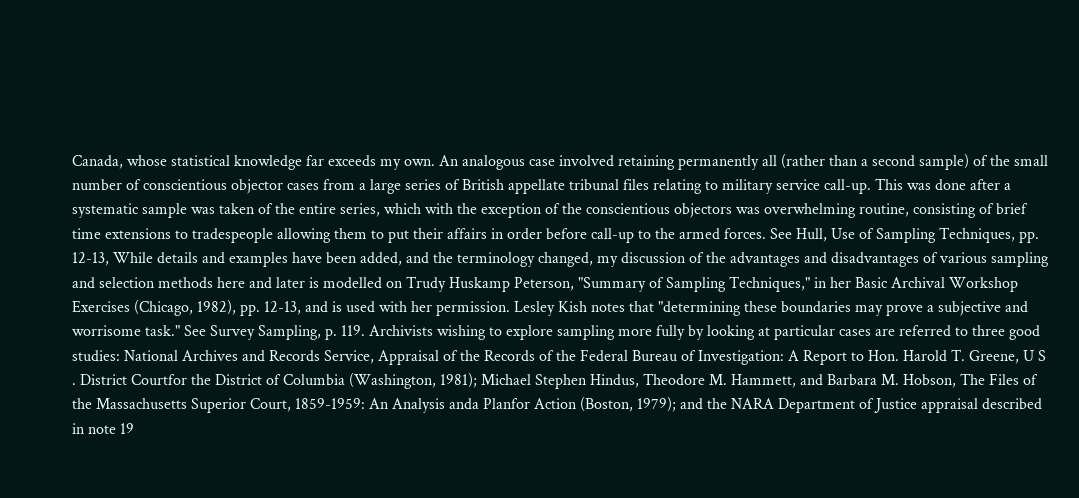Canada, whose statistical knowledge far exceeds my own. An analogous case involved retaining permanently all (rather than a second sample) of the small number of conscientious objector cases from a large series of British appellate tribunal files relating to military service call-up. This was done after a systematic sample was taken of the entire series, which with the exception of the conscientious objectors was overwhelming routine, consisting of brief time extensions to tradespeople allowing them to put their affairs in order before call-up to the armed forces. See Hull, Use of Sampling Techniques, pp. 12-13, While details and examples have been added, and the terminology changed, my discussion of the advantages and disadvantages of various sampling and selection methods here and later is modelled on Trudy Huskamp Peterson, "Summary of Sampling Techniques," in her Basic Archival Workshop Exercises (Chicago, 1982), pp. 12-13, and is used with her permission. Lesley Kish notes that "determining these boundaries may prove a subjective and worrisome task." See Survey Sampling, p. 119. Archivists wishing to explore sampling more fully by looking at particular cases are referred to three good studies: National Archives and Records Service, Appraisal of the Records of the Federal Bureau of Investigation: A Report to Hon. Harold T. Greene, U S . District Courtfor the District of Columbia (Washington, 1981); Michael Stephen Hindus, Theodore M. Hammett, and Barbara M. Hobson, The Files of the Massachusetts Superior Court, 1859-1959: An Analysis anda Planfor Action (Boston, 1979); and the NARA Department of Justice appraisal described in note 19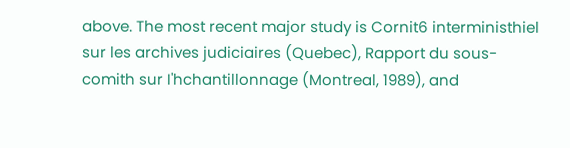above. The most recent major study is Cornit6 interministhiel sur les archives judiciaires (Quebec), Rapport du sous-comith sur I'hchantillonnage (Montreal, 1989), and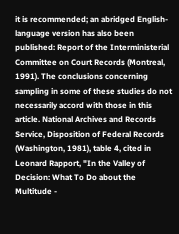it is recommended; an abridged English-language version has also been published: Report of the Interministerial Committee on Court Records (Montreal, 1991). The conclusions concerning sampling in some of these studies do not necessarily accord with those in this article. National Archives and Records Service, Disposition of Federal Records (Washington, 1981), table 4, cited in Leonard Rapport, "In the Valley of Decision: What To Do about the Multitude -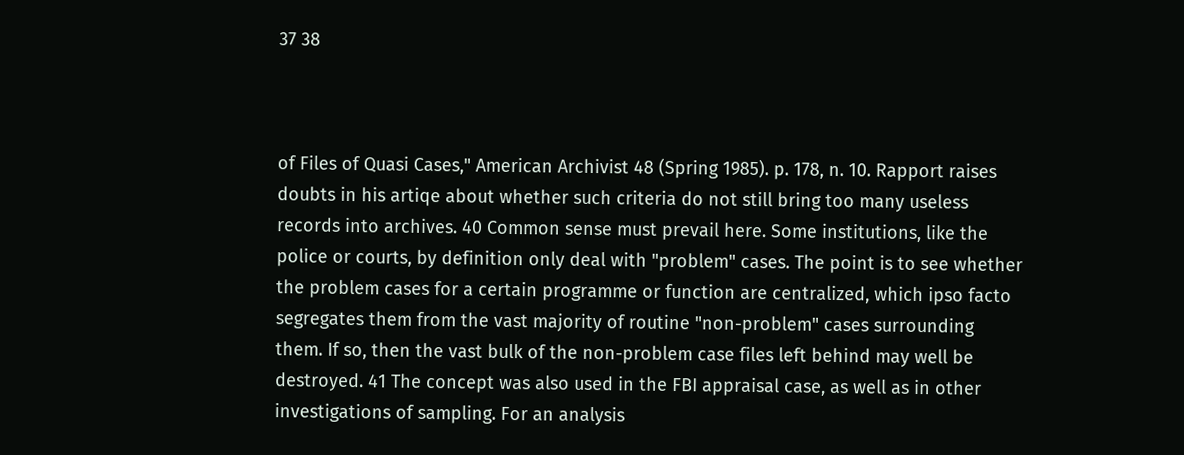37 38



of Files of Quasi Cases," American Archivist 48 (Spring 1985). p. 178, n. 10. Rapport raises doubts in his artiqe about whether such criteria do not still bring too many useless records into archives. 40 Common sense must prevail here. Some institutions, like the police or courts, by definition only deal with "problem" cases. The point is to see whether the problem cases for a certain programme or function are centralized, which ipso facto segregates them from the vast majority of routine "non-problem" cases surrounding them. If so, then the vast bulk of the non-problem case files left behind may well be destroyed. 41 The concept was also used in the FBI appraisal case, as well as in other investigations of sampling. For an analysis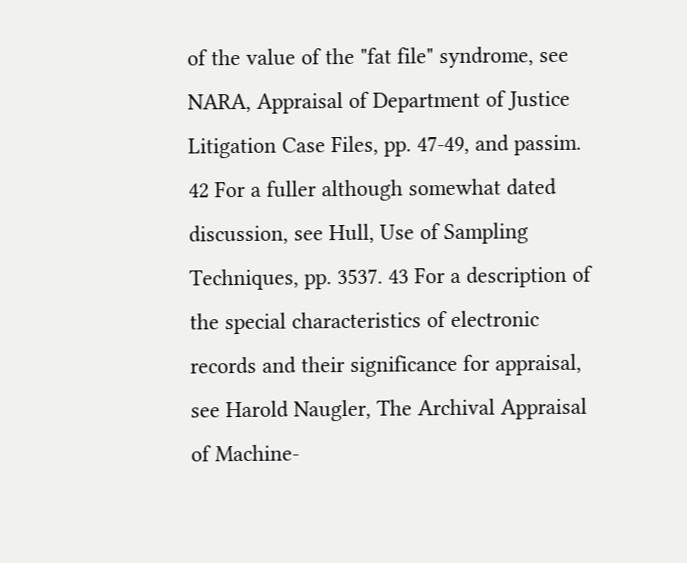of the value of the "fat file" syndrome, see NARA, Appraisal of Department of Justice Litigation Case Files, pp. 47-49, and passim. 42 For a fuller although somewhat dated discussion, see Hull, Use of Sampling Techniques, pp. 3537. 43 For a description of the special characteristics of electronic records and their significance for appraisal, see Harold Naugler, The Archival Appraisal of Machine-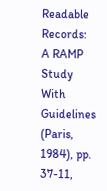Readable Records: A RAMP Study With Guidelines (Paris, 1984), pp. 37-11,